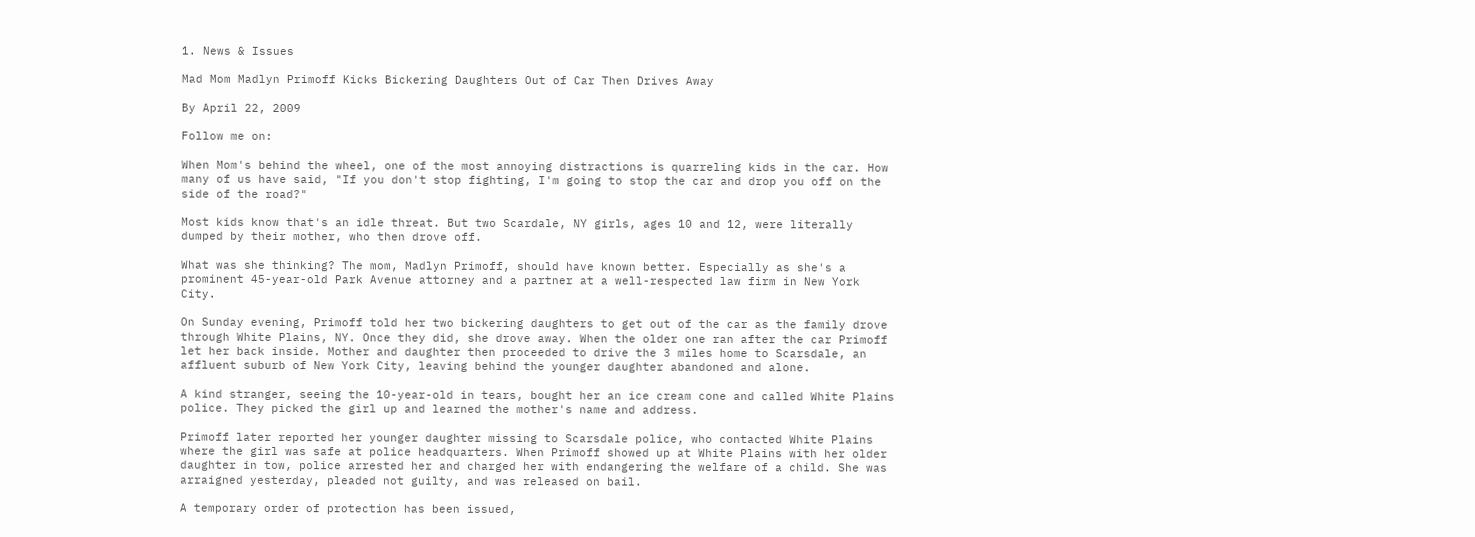1. News & Issues

Mad Mom Madlyn Primoff Kicks Bickering Daughters Out of Car Then Drives Away

By April 22, 2009

Follow me on:

When Mom's behind the wheel, one of the most annoying distractions is quarreling kids in the car. How many of us have said, "If you don't stop fighting, I'm going to stop the car and drop you off on the side of the road?"

Most kids know that's an idle threat. But two Scardale, NY girls, ages 10 and 12, were literally dumped by their mother, who then drove off.

What was she thinking? The mom, Madlyn Primoff, should have known better. Especially as she's a prominent 45-year-old Park Avenue attorney and a partner at a well-respected law firm in New York City.

On Sunday evening, Primoff told her two bickering daughters to get out of the car as the family drove through White Plains, NY. Once they did, she drove away. When the older one ran after the car Primoff let her back inside. Mother and daughter then proceeded to drive the 3 miles home to Scarsdale, an affluent suburb of New York City, leaving behind the younger daughter abandoned and alone.

A kind stranger, seeing the 10-year-old in tears, bought her an ice cream cone and called White Plains police. They picked the girl up and learned the mother's name and address.

Primoff later reported her younger daughter missing to Scarsdale police, who contacted White Plains where the girl was safe at police headquarters. When Primoff showed up at White Plains with her older daughter in tow, police arrested her and charged her with endangering the welfare of a child. She was arraigned yesterday, pleaded not guilty, and was released on bail.

A temporary order of protection has been issued,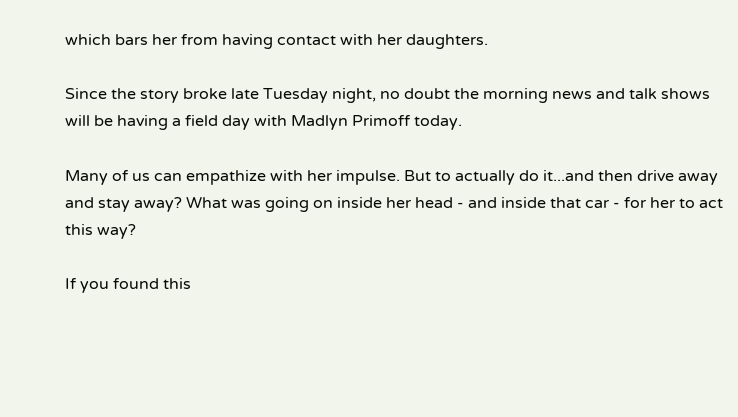which bars her from having contact with her daughters.

Since the story broke late Tuesday night, no doubt the morning news and talk shows will be having a field day with Madlyn Primoff today.

Many of us can empathize with her impulse. But to actually do it...and then drive away and stay away? What was going on inside her head - and inside that car - for her to act this way?

If you found this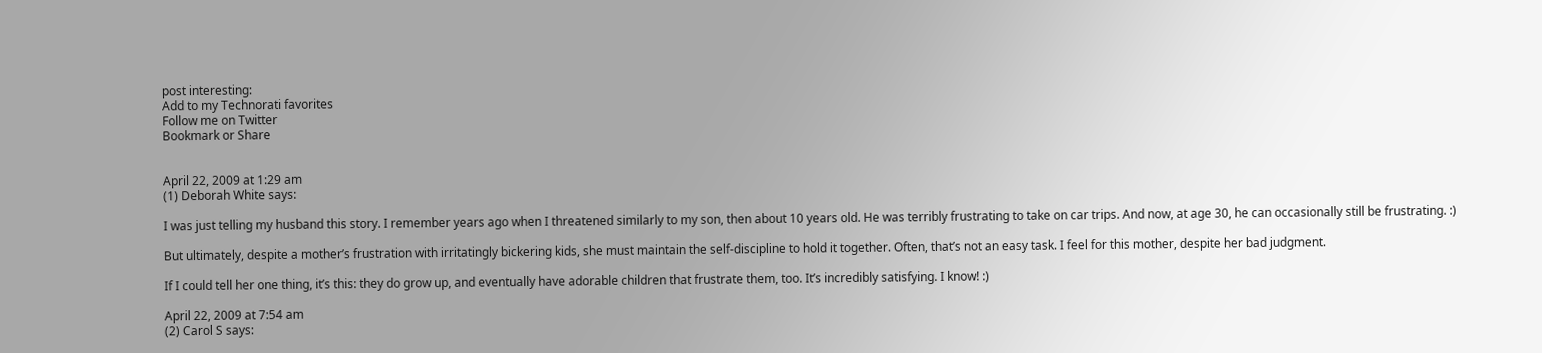post interesting:
Add to my Technorati favorites
Follow me on Twitter
Bookmark or Share


April 22, 2009 at 1:29 am
(1) Deborah White says:

I was just telling my husband this story. I remember years ago when I threatened similarly to my son, then about 10 years old. He was terribly frustrating to take on car trips. And now, at age 30, he can occasionally still be frustrating. :)

But ultimately, despite a mother’s frustration with irritatingly bickering kids, she must maintain the self-discipline to hold it together. Often, that’s not an easy task. I feel for this mother, despite her bad judgment.

If I could tell her one thing, it’s this: they do grow up, and eventually have adorable children that frustrate them, too. It’s incredibly satisfying. I know! :)

April 22, 2009 at 7:54 am
(2) Carol S says: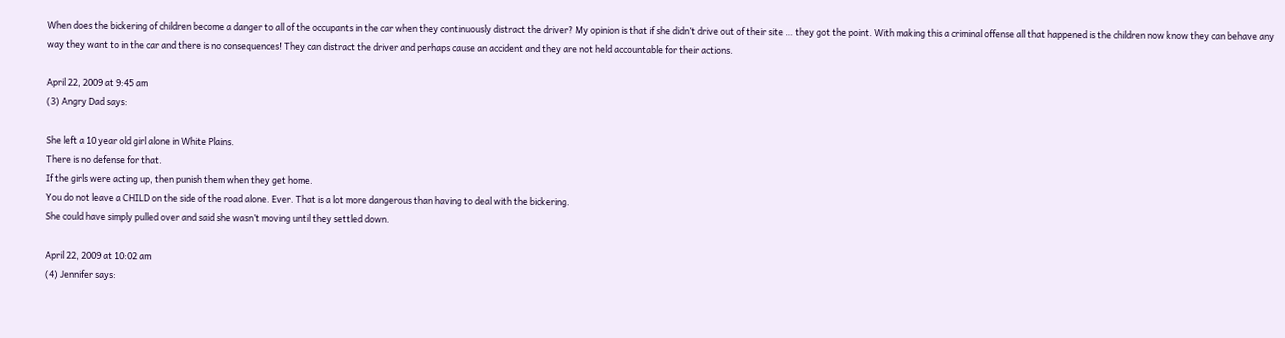When does the bickering of children become a danger to all of the occupants in the car when they continuously distract the driver? My opinion is that if she didn’t drive out of their site … they got the point. With making this a criminal offense all that happened is the children now know they can behave any way they want to in the car and there is no consequences! They can distract the driver and perhaps cause an accident and they are not held accountable for their actions.

April 22, 2009 at 9:45 am
(3) Angry Dad says:

She left a 10 year old girl alone in White Plains.
There is no defense for that.
If the girls were acting up, then punish them when they get home.
You do not leave a CHILD on the side of the road alone. Ever. That is a lot more dangerous than having to deal with the bickering.
She could have simply pulled over and said she wasn’t moving until they settled down.

April 22, 2009 at 10:02 am
(4) Jennifer says: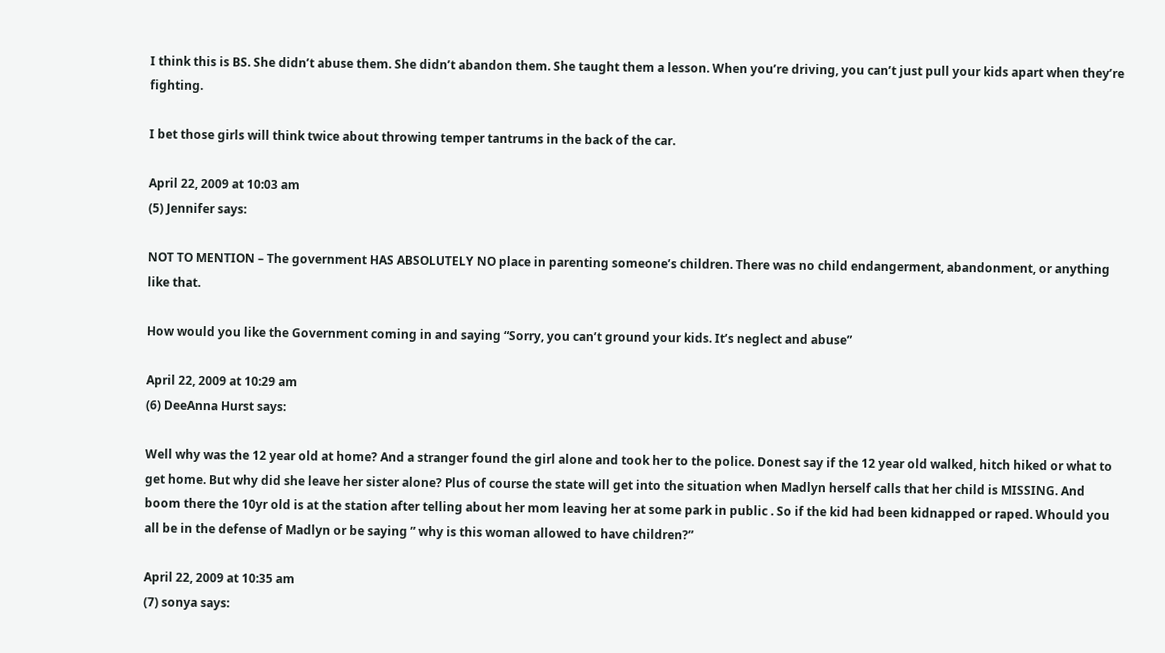I think this is BS. She didn’t abuse them. She didn’t abandon them. She taught them a lesson. When you’re driving, you can’t just pull your kids apart when they’re fighting.

I bet those girls will think twice about throwing temper tantrums in the back of the car.

April 22, 2009 at 10:03 am
(5) Jennifer says:

NOT TO MENTION – The government HAS ABSOLUTELY NO place in parenting someone’s children. There was no child endangerment, abandonment, or anything like that.

How would you like the Government coming in and saying “Sorry, you can’t ground your kids. It’s neglect and abuse”

April 22, 2009 at 10:29 am
(6) DeeAnna Hurst says:

Well why was the 12 year old at home? And a stranger found the girl alone and took her to the police. Donest say if the 12 year old walked, hitch hiked or what to get home. But why did she leave her sister alone? Plus of course the state will get into the situation when Madlyn herself calls that her child is MISSING. And boom there the 10yr old is at the station after telling about her mom leaving her at some park in public . So if the kid had been kidnapped or raped. Whould you all be in the defense of Madlyn or be saying ” why is this woman allowed to have children?”

April 22, 2009 at 10:35 am
(7) sonya says: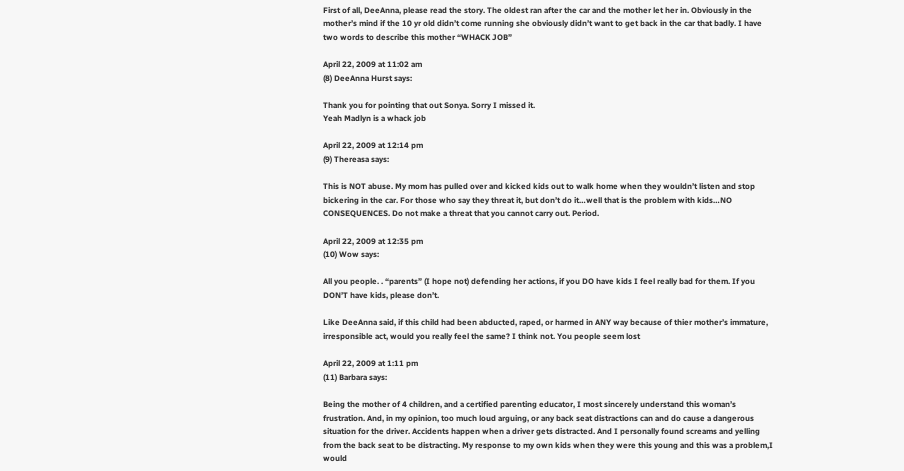First of all, DeeAnna, please read the story. The oldest ran after the car and the mother let her in. Obviously in the mother’s mind if the 10 yr old didn’t come running she obviously didn’t want to get back in the car that badly. I have two words to describe this mother “WHACK JOB”

April 22, 2009 at 11:02 am
(8) DeeAnna Hurst says:

Thank you for pointing that out Sonya. Sorry I missed it.
Yeah Madlyn is a whack job

April 22, 2009 at 12:14 pm
(9) Thereasa says:

This is NOT abuse. My mom has pulled over and kicked kids out to walk home when they wouldn’t listen and stop bickering in the car. For those who say they threat it, but don’t do it…well that is the problem with kids…NO CONSEQUENCES. Do not make a threat that you cannot carry out. Period.

April 22, 2009 at 12:35 pm
(10) Wow says:

All you people. . “parents” (I hope not) defending her actions, if you DO have kids I feel really bad for them. If you DON’T have kids, please don’t.

Like DeeAnna said, if this child had been abducted, raped, or harmed in ANY way because of thier mother’s immature, irresponsible act, would you really feel the same? I think not. You people seem lost

April 22, 2009 at 1:11 pm
(11) Barbara says:

Being the mother of 4 children, and a certified parenting educator, I most sincerely understand this woman’s frustration. And, in my opinion, too much loud arguing, or any back seat distractions can and do cause a dangerous situation for the driver. Accidents happen when a driver gets distracted. And I personally found screams and yelling from the back seat to be distracting. My response to my own kids when they were this young and this was a problem,I would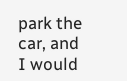park the car, and I would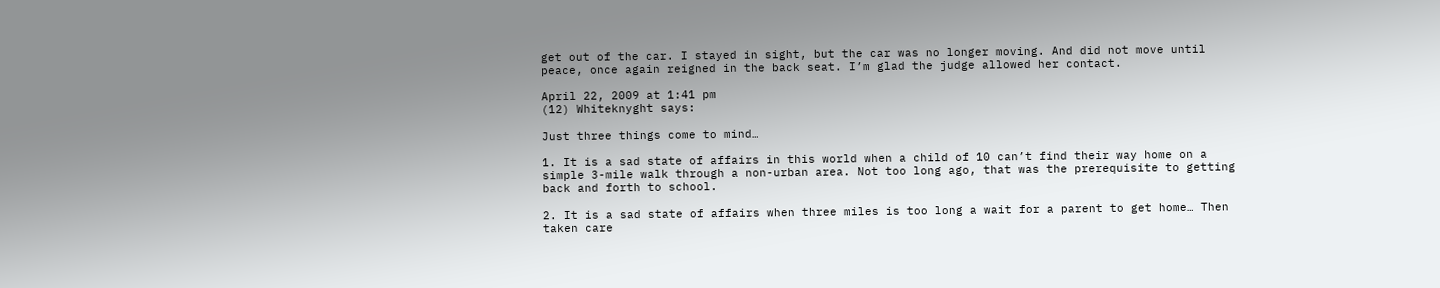get out of the car. I stayed in sight, but the car was no longer moving. And did not move until peace, once again reigned in the back seat. I’m glad the judge allowed her contact.

April 22, 2009 at 1:41 pm
(12) Whiteknyght says:

Just three things come to mind…

1. It is a sad state of affairs in this world when a child of 10 can’t find their way home on a simple 3-mile walk through a non-urban area. Not too long ago, that was the prerequisite to getting back and forth to school.

2. It is a sad state of affairs when three miles is too long a wait for a parent to get home… Then taken care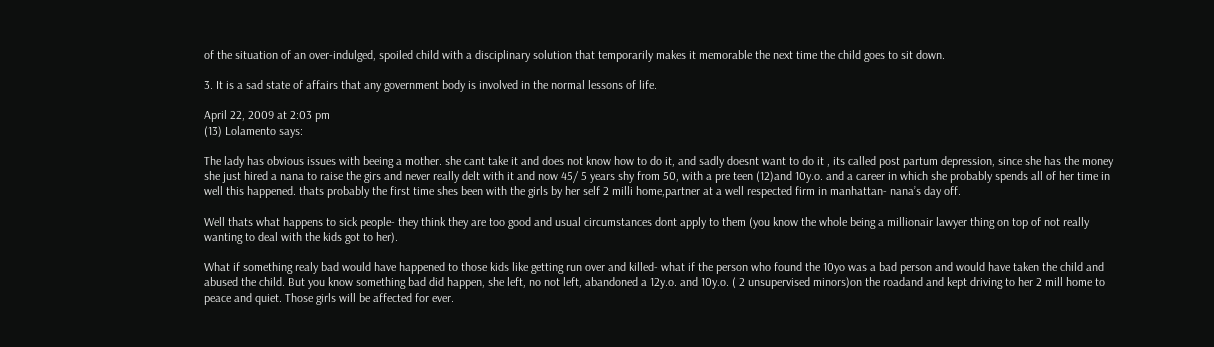of the situation of an over-indulged, spoiled child with a disciplinary solution that temporarily makes it memorable the next time the child goes to sit down.

3. It is a sad state of affairs that any government body is involved in the normal lessons of life.

April 22, 2009 at 2:03 pm
(13) Lolamento says:

The lady has obvious issues with beeing a mother. she cant take it and does not know how to do it, and sadly doesnt want to do it , its called post partum depression, since she has the money she just hired a nana to raise the girs and never really delt with it and now 45/ 5 years shy from 50, with a pre teen (12)and 10y.o. and a career in which she probably spends all of her time in well this happened. thats probably the first time shes been with the girls by her self 2 milli home,partner at a well respected firm in manhattan- nana’s day off.

Well thats what happens to sick people- they think they are too good and usual circumstances dont apply to them (you know the whole being a millionair lawyer thing on top of not really wanting to deal with the kids got to her).

What if something realy bad would have happened to those kids like getting run over and killed- what if the person who found the 10yo was a bad person and would have taken the child and abused the child. But you know something bad did happen, she left, no not left, abandoned a 12y.o. and 10y.o. ( 2 unsupervised minors)on the roadand and kept driving to her 2 mill home to peace and quiet. Those girls will be affected for ever.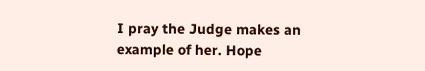I pray the Judge makes an example of her. Hope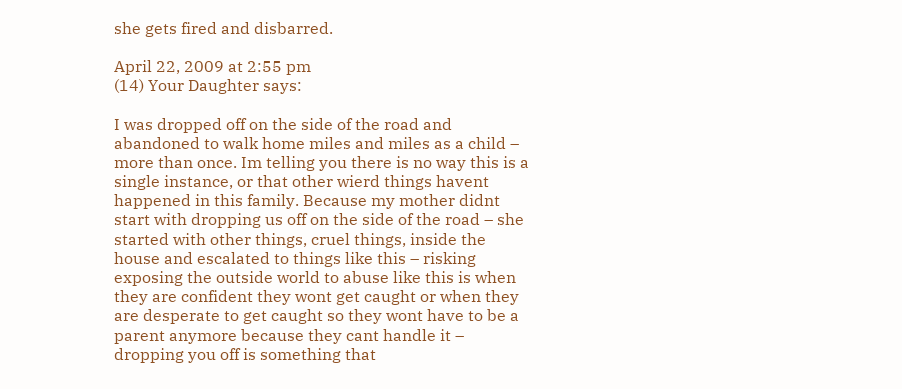she gets fired and disbarred.

April 22, 2009 at 2:55 pm
(14) Your Daughter says:

I was dropped off on the side of the road and abandoned to walk home miles and miles as a child – more than once. Im telling you there is no way this is a single instance, or that other wierd things havent happened in this family. Because my mother didnt start with dropping us off on the side of the road – she started with other things, cruel things, inside the house and escalated to things like this – risking exposing the outside world to abuse like this is when they are confident they wont get caught or when they are desperate to get caught so they wont have to be a parent anymore because they cant handle it – dropping you off is something that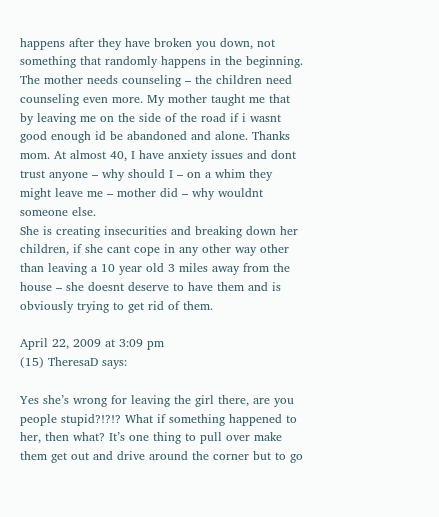happens after they have broken you down, not something that randomly happens in the beginning. The mother needs counseling – the children need counseling even more. My mother taught me that by leaving me on the side of the road if i wasnt good enough id be abandoned and alone. Thanks mom. At almost 40, I have anxiety issues and dont trust anyone – why should I – on a whim they might leave me – mother did – why wouldnt someone else.
She is creating insecurities and breaking down her children, if she cant cope in any other way other than leaving a 10 year old 3 miles away from the house – she doesnt deserve to have them and is obviously trying to get rid of them.

April 22, 2009 at 3:09 pm
(15) TheresaD says:

Yes she’s wrong for leaving the girl there, are you people stupid?!?!? What if something happened to her, then what? It’s one thing to pull over make them get out and drive around the corner but to go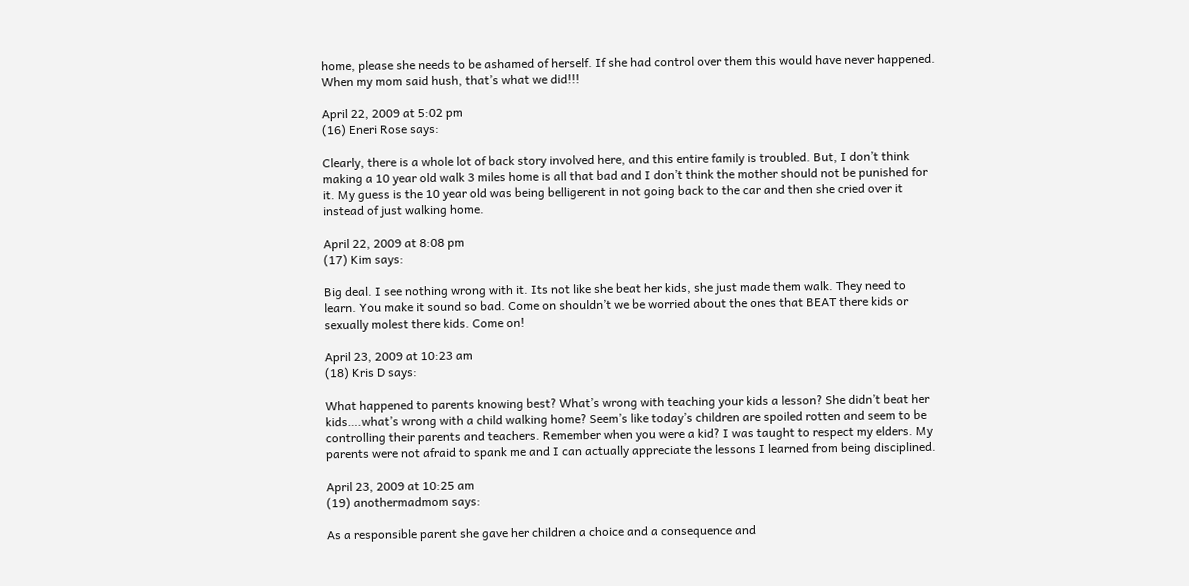home, please she needs to be ashamed of herself. If she had control over them this would have never happened. When my mom said hush, that’s what we did!!!

April 22, 2009 at 5:02 pm
(16) Eneri Rose says:

Clearly, there is a whole lot of back story involved here, and this entire family is troubled. But, I don’t think making a 10 year old walk 3 miles home is all that bad and I don’t think the mother should not be punished for it. My guess is the 10 year old was being belligerent in not going back to the car and then she cried over it instead of just walking home.

April 22, 2009 at 8:08 pm
(17) Kim says:

Big deal. I see nothing wrong with it. Its not like she beat her kids, she just made them walk. They need to learn. You make it sound so bad. Come on shouldn’t we be worried about the ones that BEAT there kids or sexually molest there kids. Come on!

April 23, 2009 at 10:23 am
(18) Kris D says:

What happened to parents knowing best? What’s wrong with teaching your kids a lesson? She didn’t beat her kids….what’s wrong with a child walking home? Seem’s like today’s children are spoiled rotten and seem to be controlling their parents and teachers. Remember when you were a kid? I was taught to respect my elders. My parents were not afraid to spank me and I can actually appreciate the lessons I learned from being disciplined.

April 23, 2009 at 10:25 am
(19) anothermadmom says:

As a responsible parent she gave her children a choice and a consequence and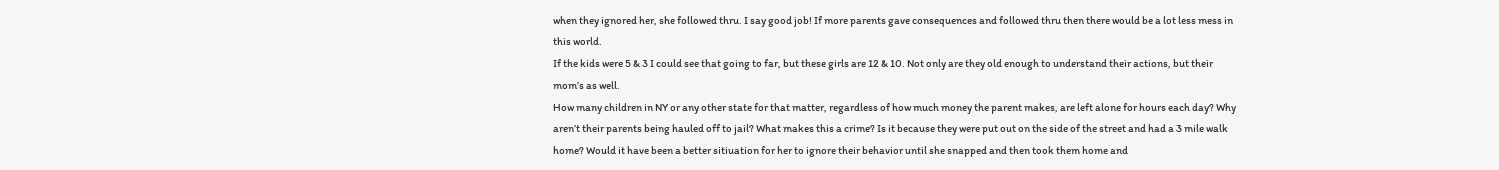when they ignored her, she followed thru. I say good job! If more parents gave consequences and followed thru then there would be a lot less mess in this world.
If the kids were 5 & 3 I could see that going to far, but these girls are 12 & 10. Not only are they old enough to understand their actions, but their mom’s as well.
How many children in NY or any other state for that matter, regardless of how much money the parent makes, are left alone for hours each day? Why aren’t their parents being hauled off to jail? What makes this a crime? Is it because they were put out on the side of the street and had a 3 mile walk home? Would it have been a better sitiuation for her to ignore their behavior until she snapped and then took them home and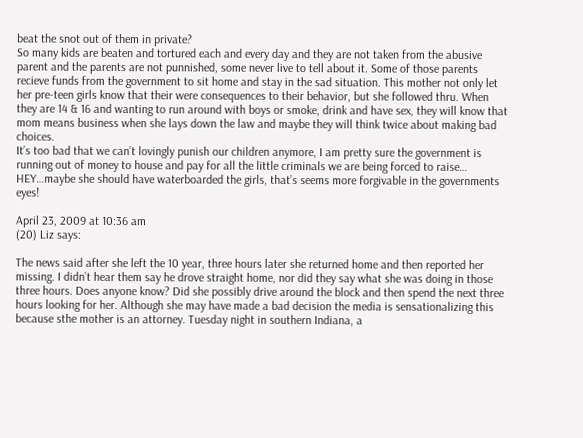beat the snot out of them in private?
So many kids are beaten and tortured each and every day and they are not taken from the abusive parent and the parents are not punnished, some never live to tell about it. Some of those parents recieve funds from the government to sit home and stay in the sad situation. This mother not only let her pre-teen girls know that their were consequences to their behavior, but she followed thru. When they are 14 & 16 and wanting to run around with boys or smoke, drink and have sex, they will know that mom means business when she lays down the law and maybe they will think twice about making bad choices.
It’s too bad that we can’t lovingly punish our children anymore, I am pretty sure the government is running out of money to house and pay for all the little criminals we are being forced to raise…
HEY…maybe she should have waterboarded the girls, that’s seems more forgivable in the governments eyes!

April 23, 2009 at 10:36 am
(20) Liz says:

The news said after she left the 10 year, three hours later she returned home and then reported her missing. I didn’t hear them say he drove straight home, nor did they say what she was doing in those three hours. Does anyone know? Did she possibly drive around the block and then spend the next three hours looking for her. Although she may have made a bad decision the media is sensationalizing this because sthe mother is an attorney. Tuesday night in southern Indiana, a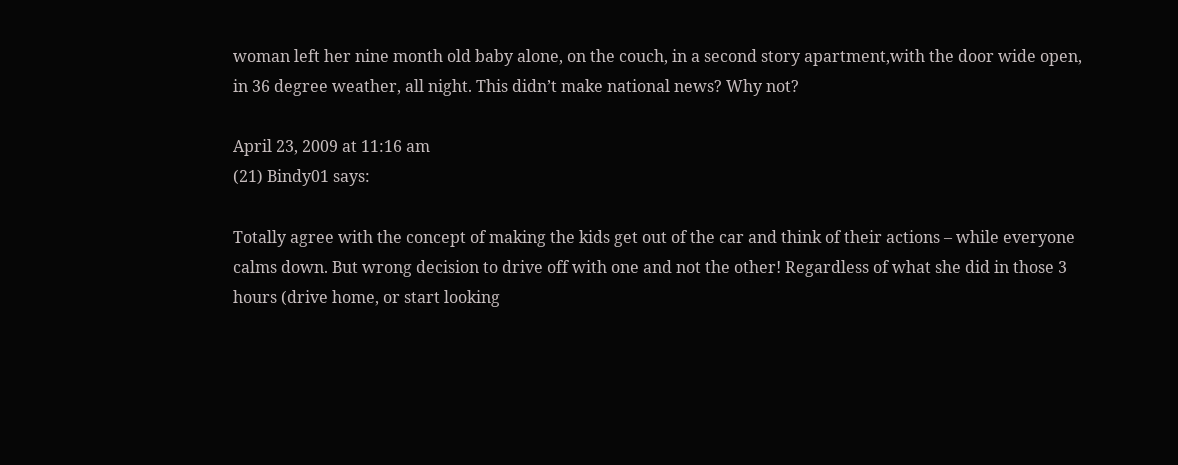woman left her nine month old baby alone, on the couch, in a second story apartment,with the door wide open, in 36 degree weather, all night. This didn’t make national news? Why not?

April 23, 2009 at 11:16 am
(21) Bindy01 says:

Totally agree with the concept of making the kids get out of the car and think of their actions – while everyone calms down. But wrong decision to drive off with one and not the other! Regardless of what she did in those 3 hours (drive home, or start looking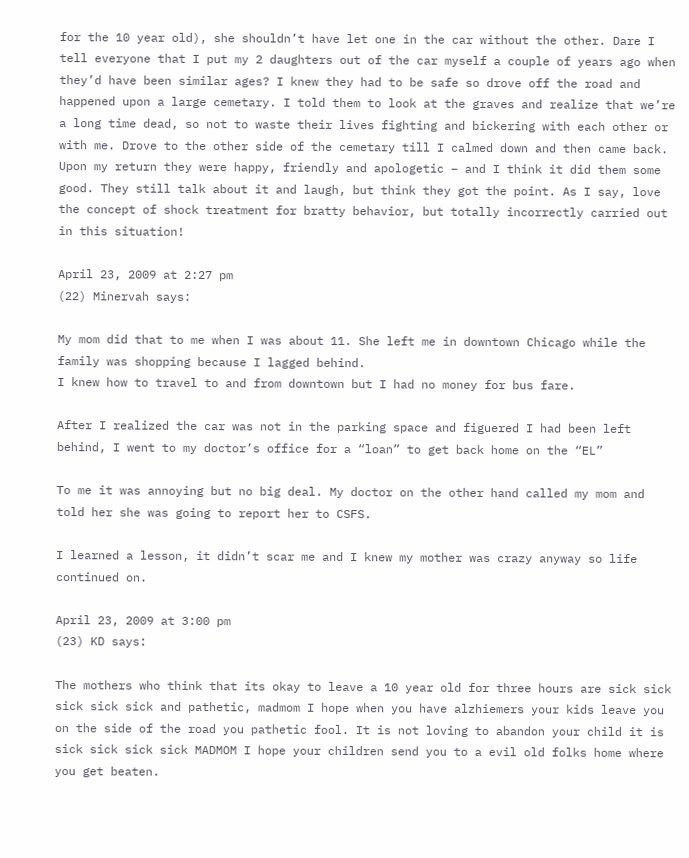for the 10 year old), she shouldn’t have let one in the car without the other. Dare I tell everyone that I put my 2 daughters out of the car myself a couple of years ago when they’d have been similar ages? I knew they had to be safe so drove off the road and happened upon a large cemetary. I told them to look at the graves and realize that we’re a long time dead, so not to waste their lives fighting and bickering with each other or with me. Drove to the other side of the cemetary till I calmed down and then came back. Upon my return they were happy, friendly and apologetic – and I think it did them some good. They still talk about it and laugh, but think they got the point. As I say, love the concept of shock treatment for bratty behavior, but totally incorrectly carried out in this situation!

April 23, 2009 at 2:27 pm
(22) Minervah says:

My mom did that to me when I was about 11. She left me in downtown Chicago while the family was shopping because I lagged behind.
I knew how to travel to and from downtown but I had no money for bus fare.

After I realized the car was not in the parking space and figuered I had been left behind, I went to my doctor’s office for a “loan” to get back home on the “EL”

To me it was annoying but no big deal. My doctor on the other hand called my mom and told her she was going to report her to CSFS.

I learned a lesson, it didn’t scar me and I knew my mother was crazy anyway so life continued on.

April 23, 2009 at 3:00 pm
(23) KD says:

The mothers who think that its okay to leave a 10 year old for three hours are sick sick sick sick sick and pathetic, madmom I hope when you have alzhiemers your kids leave you on the side of the road you pathetic fool. It is not loving to abandon your child it is sick sick sick sick MADMOM I hope your children send you to a evil old folks home where you get beaten.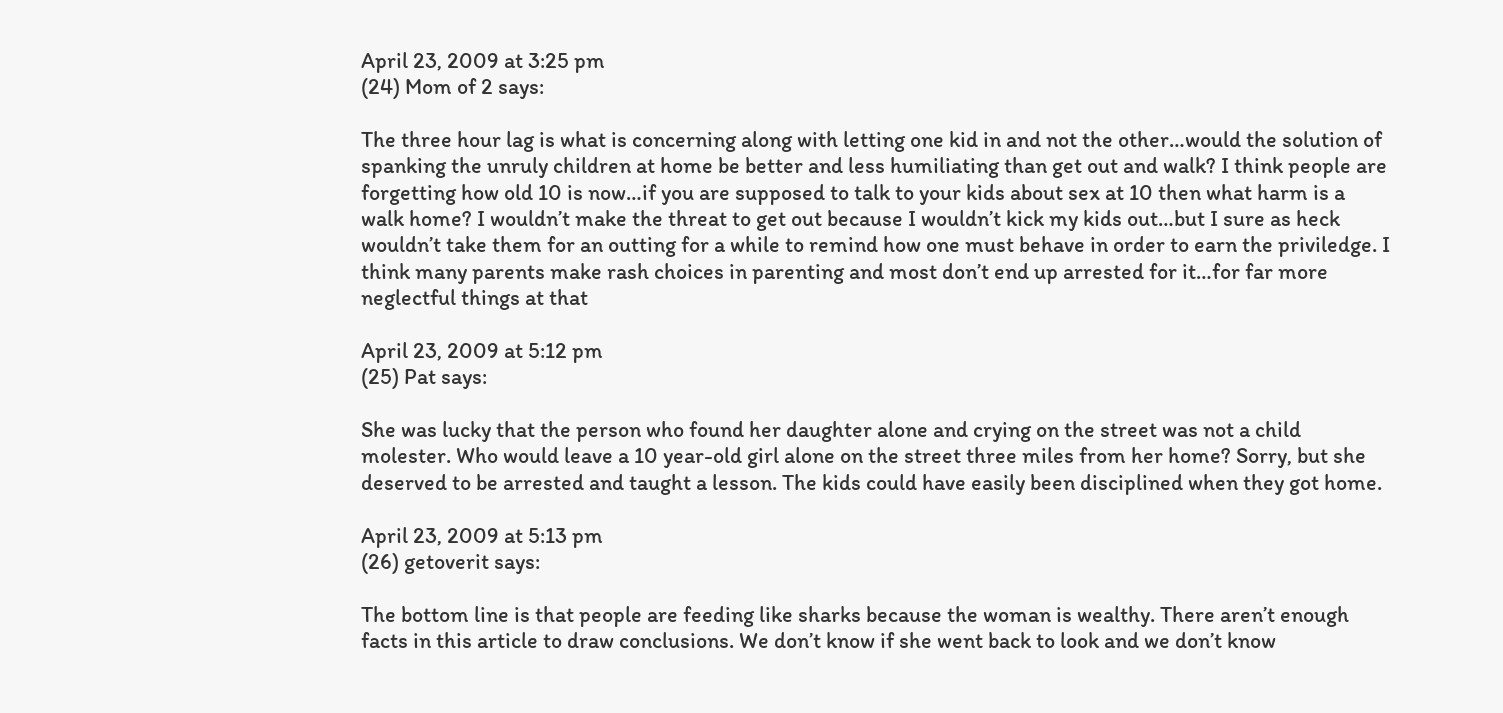April 23, 2009 at 3:25 pm
(24) Mom of 2 says:

The three hour lag is what is concerning along with letting one kid in and not the other…would the solution of spanking the unruly children at home be better and less humiliating than get out and walk? I think people are forgetting how old 10 is now…if you are supposed to talk to your kids about sex at 10 then what harm is a walk home? I wouldn’t make the threat to get out because I wouldn’t kick my kids out…but I sure as heck wouldn’t take them for an outting for a while to remind how one must behave in order to earn the priviledge. I think many parents make rash choices in parenting and most don’t end up arrested for it…for far more neglectful things at that

April 23, 2009 at 5:12 pm
(25) Pat says:

She was lucky that the person who found her daughter alone and crying on the street was not a child molester. Who would leave a 10 year-old girl alone on the street three miles from her home? Sorry, but she deserved to be arrested and taught a lesson. The kids could have easily been disciplined when they got home.

April 23, 2009 at 5:13 pm
(26) getoverit says:

The bottom line is that people are feeding like sharks because the woman is wealthy. There aren’t enough facts in this article to draw conclusions. We don’t know if she went back to look and we don’t know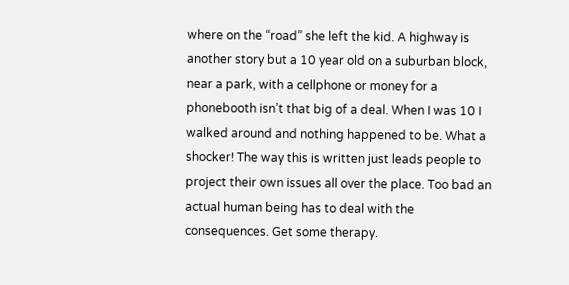where on the “road” she left the kid. A highway is another story but a 10 year old on a suburban block, near a park, with a cellphone or money for a phonebooth isn’t that big of a deal. When I was 10 I walked around and nothing happened to be. What a shocker! The way this is written just leads people to project their own issues all over the place. Too bad an actual human being has to deal with the consequences. Get some therapy.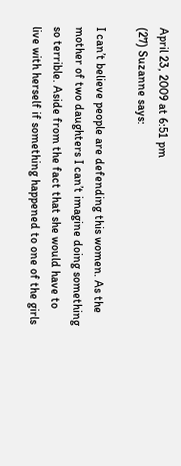April 23, 2009 at 6:51 pm
(27) Suzanne says:

I can’t believe people are defending this women. As the mother of two daughters I can’t imagine doing something so terrible. Aside from the fact that she would have to live with herself if something happened to one of the girls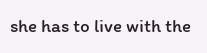she has to live with the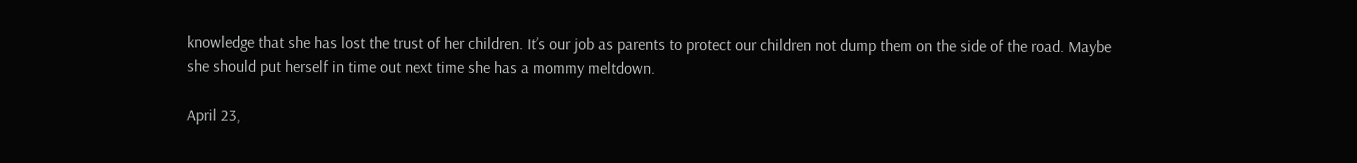knowledge that she has lost the trust of her children. It’s our job as parents to protect our children not dump them on the side of the road. Maybe she should put herself in time out next time she has a mommy meltdown.

April 23,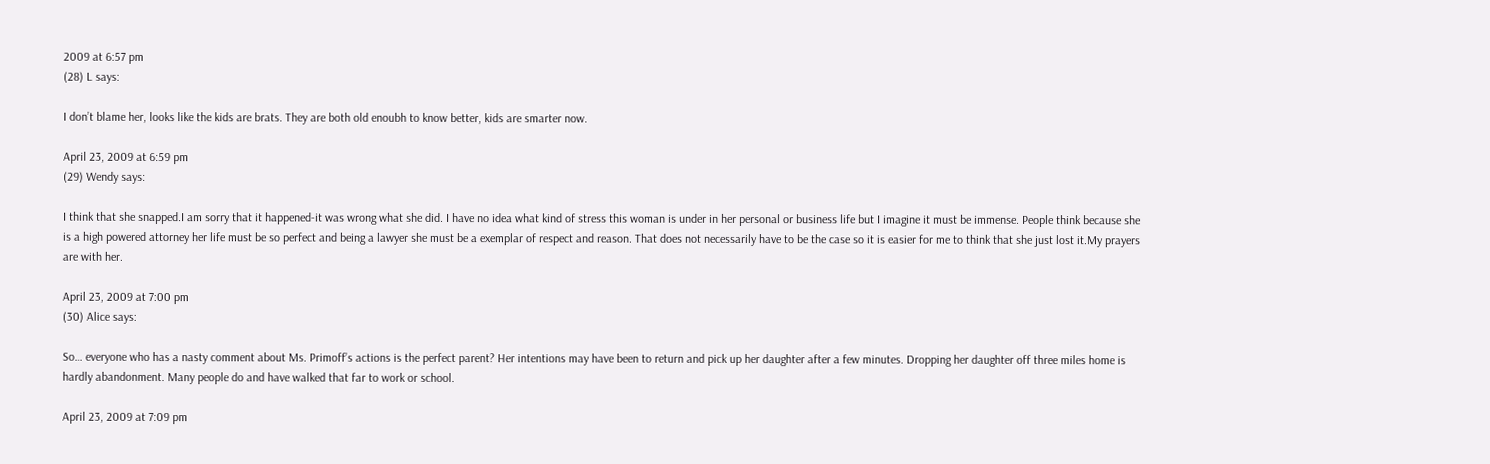2009 at 6:57 pm
(28) L says:

I don’t blame her, looks like the kids are brats. They are both old enoubh to know better, kids are smarter now.

April 23, 2009 at 6:59 pm
(29) Wendy says:

I think that she snapped.I am sorry that it happened-it was wrong what she did. I have no idea what kind of stress this woman is under in her personal or business life but I imagine it must be immense. People think because she is a high powered attorney her life must be so perfect and being a lawyer she must be a exemplar of respect and reason. That does not necessarily have to be the case so it is easier for me to think that she just lost it.My prayers are with her.

April 23, 2009 at 7:00 pm
(30) Alice says:

So… everyone who has a nasty comment about Ms. Primoff’s actions is the perfect parent? Her intentions may have been to return and pick up her daughter after a few minutes. Dropping her daughter off three miles home is hardly abandonment. Many people do and have walked that far to work or school.

April 23, 2009 at 7:09 pm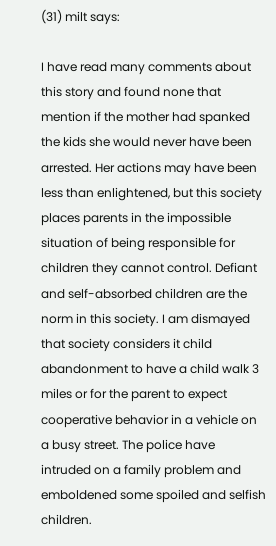(31) milt says:

I have read many comments about this story and found none that mention if the mother had spanked the kids she would never have been arrested. Her actions may have been less than enlightened, but this society places parents in the impossible situation of being responsible for children they cannot control. Defiant and self-absorbed children are the norm in this society. I am dismayed that society considers it child abandonment to have a child walk 3 miles or for the parent to expect cooperative behavior in a vehicle on a busy street. The police have intruded on a family problem and emboldened some spoiled and selfish children.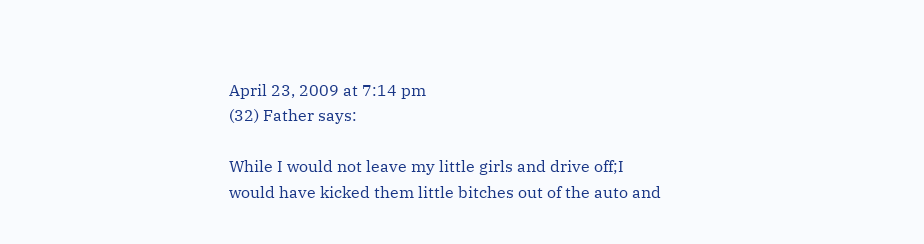April 23, 2009 at 7:14 pm
(32) Father says:

While I would not leave my little girls and drive off;I would have kicked them little bitches out of the auto and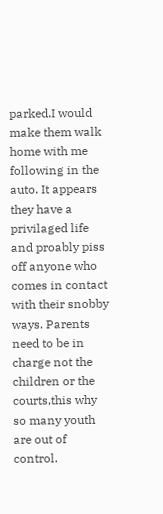parked.I would make them walk home with me following in the auto. It appears they have a privilaged life and proably piss off anyone who comes in contact with their snobby ways. Parents need to be in charge not the children or the courts,this why so many youth are out of control.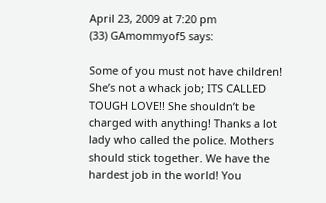April 23, 2009 at 7:20 pm
(33) GAmommyof5 says:

Some of you must not have children! She’s not a whack job; ITS CALLED TOUGH LOVE!! She shouldn’t be charged with anything! Thanks a lot lady who called the police. Mothers should stick together. We have the hardest job in the world! You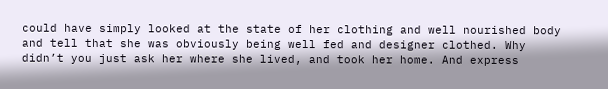could have simply looked at the state of her clothing and well nourished body and tell that she was obviously being well fed and designer clothed. Why didn’t you just ask her where she lived, and took her home. And express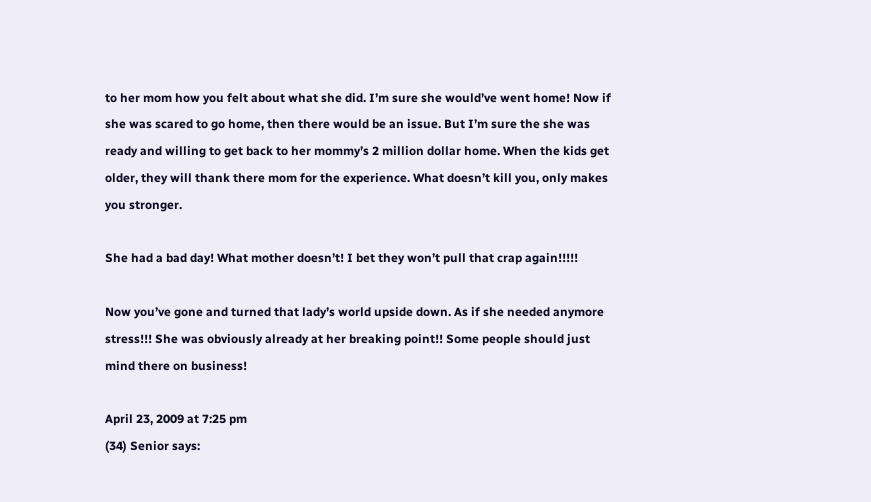to her mom how you felt about what she did. I’m sure she would’ve went home! Now if she was scared to go home, then there would be an issue. But I’m sure the she was ready and willing to get back to her mommy’s 2 million dollar home. When the kids get older, they will thank there mom for the experience. What doesn’t kill you, only makes you stronger.

She had a bad day! What mother doesn’t! I bet they won’t pull that crap again!!!!!

Now you’ve gone and turned that lady’s world upside down. As if she needed anymore stress!!! She was obviously already at her breaking point!! Some people should just mind there on business!

April 23, 2009 at 7:25 pm
(34) Senior says: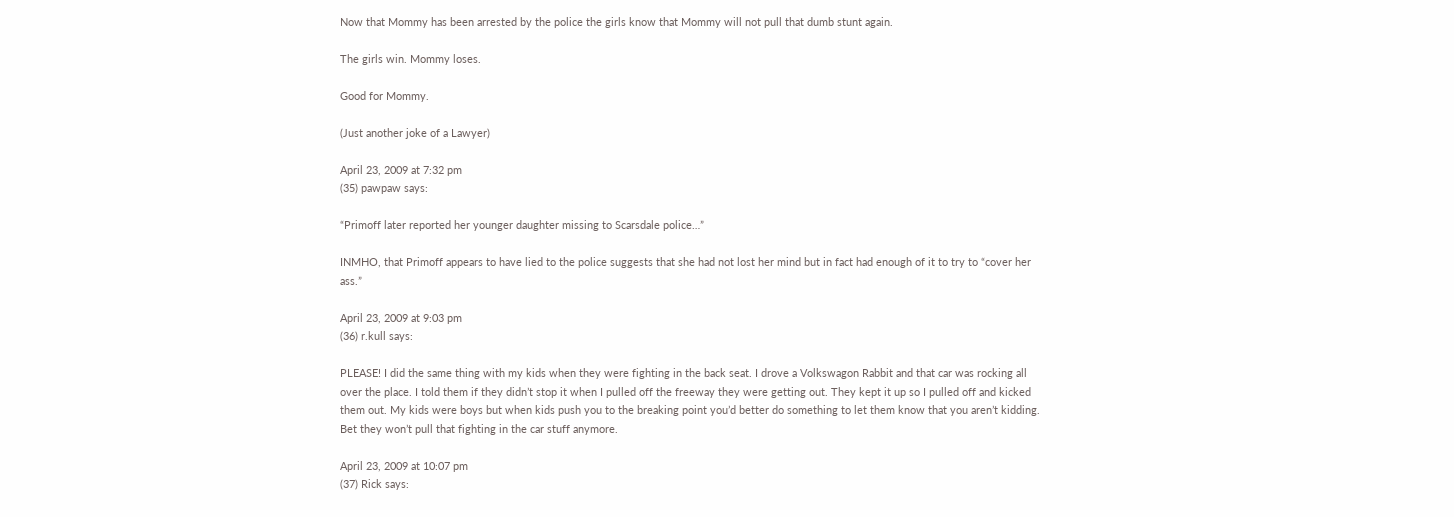Now that Mommy has been arrested by the police the girls know that Mommy will not pull that dumb stunt again.

The girls win. Mommy loses.

Good for Mommy.

(Just another joke of a Lawyer)

April 23, 2009 at 7:32 pm
(35) pawpaw says:

“Primoff later reported her younger daughter missing to Scarsdale police…”

INMHO, that Primoff appears to have lied to the police suggests that she had not lost her mind but in fact had enough of it to try to “cover her ass.”

April 23, 2009 at 9:03 pm
(36) r.kull says:

PLEASE! I did the same thing with my kids when they were fighting in the back seat. I drove a Volkswagon Rabbit and that car was rocking all over the place. I told them if they didn’t stop it when I pulled off the freeway they were getting out. They kept it up so I pulled off and kicked them out. My kids were boys but when kids push you to the breaking point you’d better do something to let them know that you aren’t kidding. Bet they won’t pull that fighting in the car stuff anymore.

April 23, 2009 at 10:07 pm
(37) Rick says: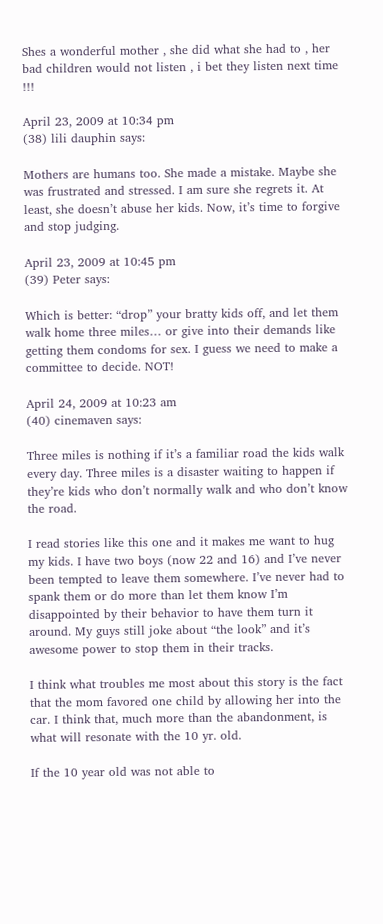Shes a wonderful mother , she did what she had to , her bad children would not listen , i bet they listen next time !!!

April 23, 2009 at 10:34 pm
(38) lili dauphin says:

Mothers are humans too. She made a mistake. Maybe she was frustrated and stressed. I am sure she regrets it. At least, she doesn’t abuse her kids. Now, it’s time to forgive and stop judging.

April 23, 2009 at 10:45 pm
(39) Peter says:

Which is better: “drop” your bratty kids off, and let them walk home three miles… or give into their demands like getting them condoms for sex. I guess we need to make a committee to decide. NOT!

April 24, 2009 at 10:23 am
(40) cinemaven says:

Three miles is nothing if it’s a familiar road the kids walk every day. Three miles is a disaster waiting to happen if they’re kids who don’t normally walk and who don’t know the road.

I read stories like this one and it makes me want to hug my kids. I have two boys (now 22 and 16) and I’ve never been tempted to leave them somewhere. I’ve never had to spank them or do more than let them know I’m disappointed by their behavior to have them turn it around. My guys still joke about “the look” and it’s awesome power to stop them in their tracks.

I think what troubles me most about this story is the fact that the mom favored one child by allowing her into the car. I think that, much more than the abandonment, is what will resonate with the 10 yr. old.

If the 10 year old was not able to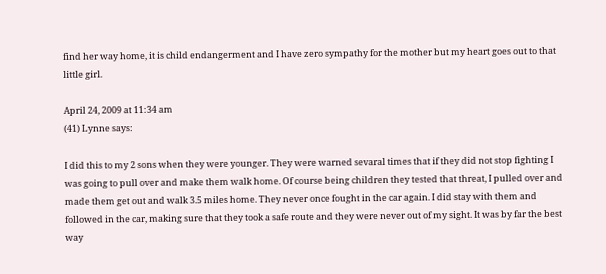find her way home, it is child endangerment and I have zero sympathy for the mother but my heart goes out to that little girl.

April 24, 2009 at 11:34 am
(41) Lynne says:

I did this to my 2 sons when they were younger. They were warned sevaral times that if they did not stop fighting I was going to pull over and make them walk home. Of course being children they tested that threat, I pulled over and made them get out and walk 3.5 miles home. They never once fought in the car again. I did stay with them and followed in the car, making sure that they took a safe route and they were never out of my sight. It was by far the best way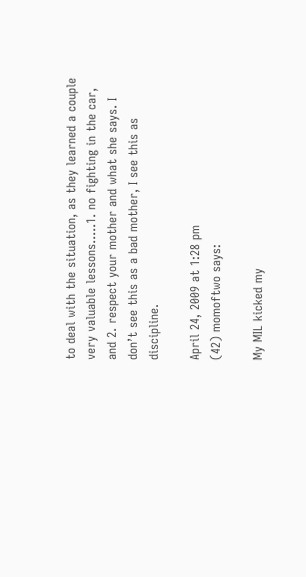to deal with the situation, as they learned a couple very valuable lessons…..1. no fighting in the car, and 2. respect your mother and what she says. I don’t see this as a bad mother, I see this as discipline.

April 24, 2009 at 1:28 pm
(42) momoftwo says:

My MIL kicked my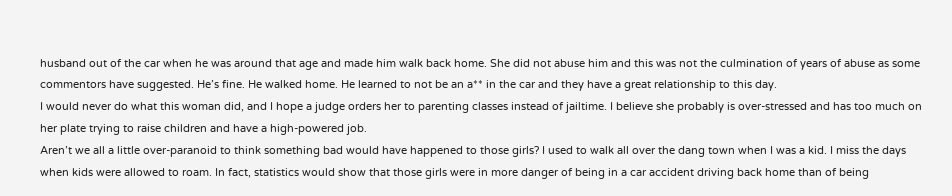husband out of the car when he was around that age and made him walk back home. She did not abuse him and this was not the culmination of years of abuse as some commentors have suggested. He’s fine. He walked home. He learned to not be an a** in the car and they have a great relationship to this day.
I would never do what this woman did, and I hope a judge orders her to parenting classes instead of jailtime. I believe she probably is over-stressed and has too much on her plate trying to raise children and have a high-powered job.
Aren’t we all a little over-paranoid to think something bad would have happened to those girls? I used to walk all over the dang town when I was a kid. I miss the days when kids were allowed to roam. In fact, statistics would show that those girls were in more danger of being in a car accident driving back home than of being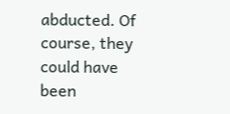abducted. Of course, they could have been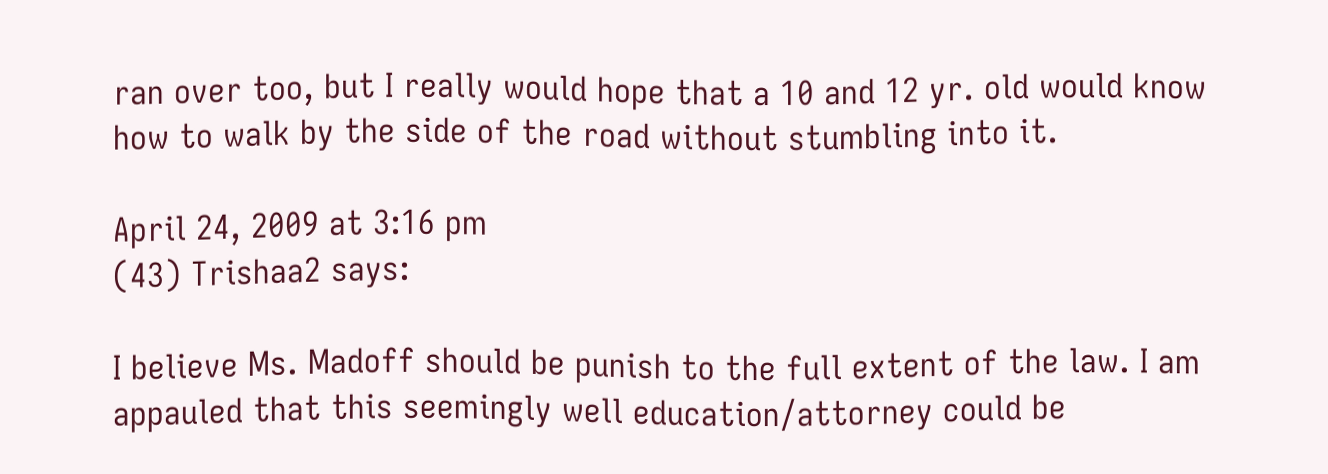ran over too, but I really would hope that a 10 and 12 yr. old would know how to walk by the side of the road without stumbling into it.

April 24, 2009 at 3:16 pm
(43) Trishaa2 says:

I believe Ms. Madoff should be punish to the full extent of the law. I am appauled that this seemingly well education/attorney could be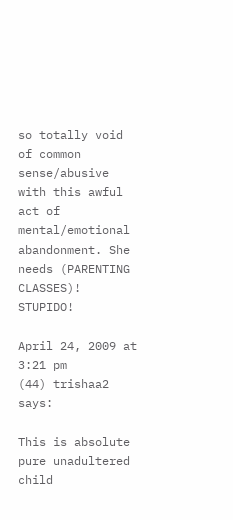so totally void of common sense/abusive with this awful act of mental/emotional abandonment. She needs (PARENTING CLASSES)! STUPIDO!

April 24, 2009 at 3:21 pm
(44) trishaa2 says:

This is absolute pure unadultered child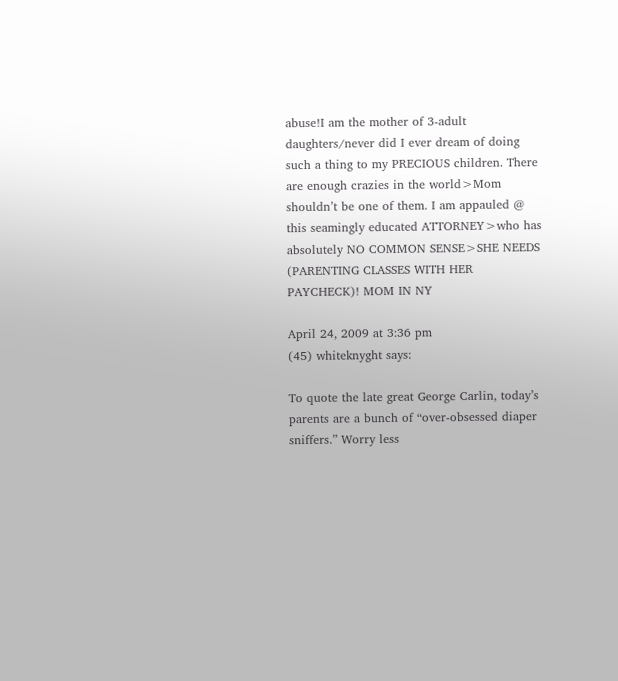abuse!I am the mother of 3-adult daughters/never did I ever dream of doing such a thing to my PRECIOUS children. There are enough crazies in the world>Mom shouldn’t be one of them. I am appauled @ this seamingly educated ATTORNEY>who has absolutely NO COMMON SENSE>SHE NEEDS (PARENTING CLASSES WITH HER PAYCHECK)! MOM IN NY

April 24, 2009 at 3:36 pm
(45) whiteknyght says:

To quote the late great George Carlin, today’s parents are a bunch of “over-obsessed diaper sniffers.” Worry less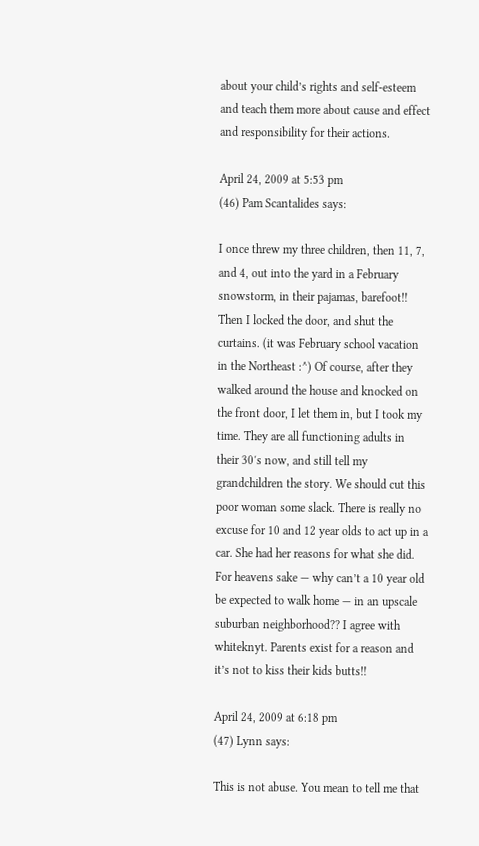about your child’s rights and self-esteem and teach them more about cause and effect and responsibility for their actions.

April 24, 2009 at 5:53 pm
(46) Pam Scantalides says:

I once threw my three children, then 11, 7, and 4, out into the yard in a February snowstorm, in their pajamas, barefoot!! Then I locked the door, and shut the curtains. (it was February school vacation in the Northeast :^) Of course, after they walked around the house and knocked on the front door, I let them in, but I took my time. They are all functioning adults in their 30′s now, and still tell my grandchildren the story. We should cut this poor woman some slack. There is really no excuse for 10 and 12 year olds to act up in a car. She had her reasons for what she did. For heavens sake — why can’t a 10 year old be expected to walk home — in an upscale suburban neighborhood?? I agree with whiteknyt. Parents exist for a reason and it’s not to kiss their kids butts!!

April 24, 2009 at 6:18 pm
(47) Lynn says:

This is not abuse. You mean to tell me that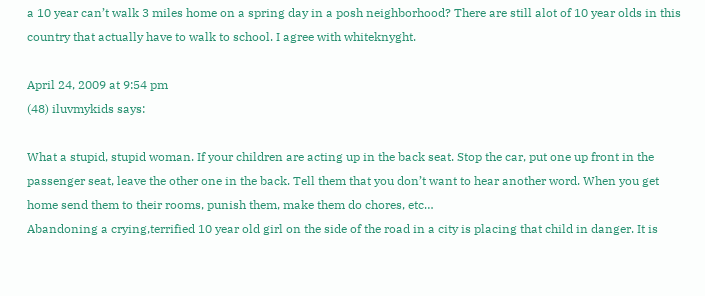a 10 year can’t walk 3 miles home on a spring day in a posh neighborhood? There are still alot of 10 year olds in this country that actually have to walk to school. I agree with whiteknyght.

April 24, 2009 at 9:54 pm
(48) iluvmykids says:

What a stupid, stupid woman. If your children are acting up in the back seat. Stop the car, put one up front in the passenger seat, leave the other one in the back. Tell them that you don’t want to hear another word. When you get home send them to their rooms, punish them, make them do chores, etc…
Abandoning a crying,terrified 10 year old girl on the side of the road in a city is placing that child in danger. It is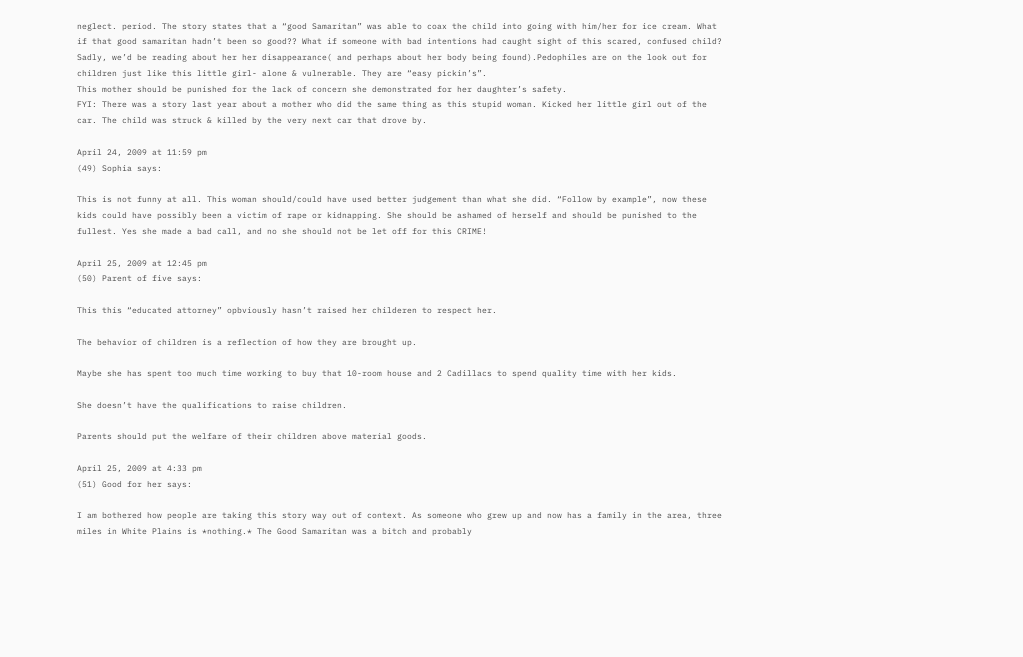neglect. period. The story states that a “good Samaritan” was able to coax the child into going with him/her for ice cream. What if that good samaritan hadn’t been so good?? What if someone with bad intentions had caught sight of this scared, confused child? Sadly, we’d be reading about her her disappearance( and perhaps about her body being found).Pedophiles are on the look out for children just like this little girl- alone & vulnerable. They are “easy pickin’s”.
This mother should be punished for the lack of concern she demonstrated for her daughter’s safety.
FYI: There was a story last year about a mother who did the same thing as this stupid woman. Kicked her little girl out of the car. The child was struck & killed by the very next car that drove by.

April 24, 2009 at 11:59 pm
(49) Sophia says:

This is not funny at all. This woman should/could have used better judgement than what she did. “Follow by example”, now these kids could have possibly been a victim of rape or kidnapping. She should be ashamed of herself and should be punished to the fullest. Yes she made a bad call, and no she should not be let off for this CRIME!

April 25, 2009 at 12:45 pm
(50) Parent of five says:

This this “educated attorney” opbviously hasn’t raised her childeren to respect her.

The behavior of children is a reflection of how they are brought up.

Maybe she has spent too much time working to buy that 10-room house and 2 Cadillacs to spend quality time with her kids.

She doesn’t have the qualifications to raise children.

Parents should put the welfare of their children above material goods.

April 25, 2009 at 4:33 pm
(51) Good for her says:

I am bothered how people are taking this story way out of context. As someone who grew up and now has a family in the area, three miles in White Plains is *nothing.* The Good Samaritan was a bitch and probably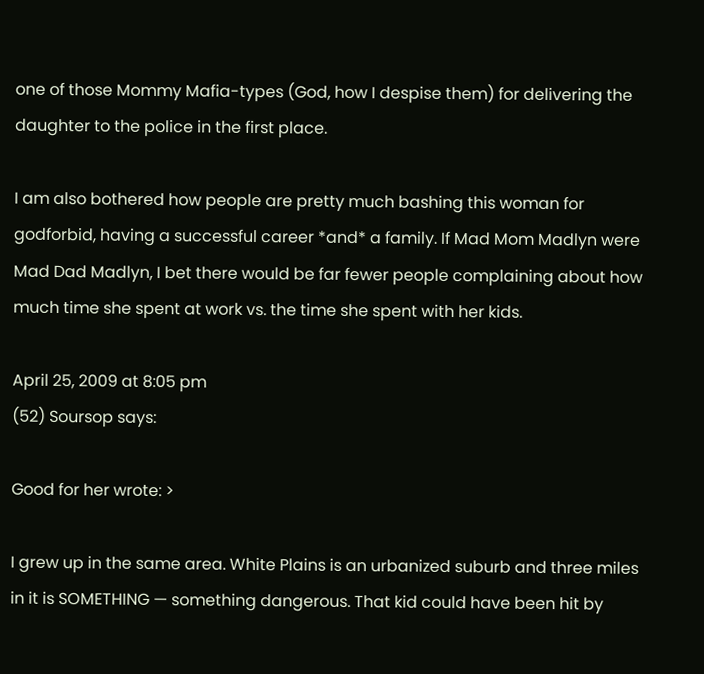one of those Mommy Mafia-types (God, how I despise them) for delivering the daughter to the police in the first place.

I am also bothered how people are pretty much bashing this woman for godforbid, having a successful career *and* a family. If Mad Mom Madlyn were Mad Dad Madlyn, I bet there would be far fewer people complaining about how much time she spent at work vs. the time she spent with her kids.

April 25, 2009 at 8:05 pm
(52) Soursop says:

Good for her wrote: >

I grew up in the same area. White Plains is an urbanized suburb and three miles in it is SOMETHING — something dangerous. That kid could have been hit by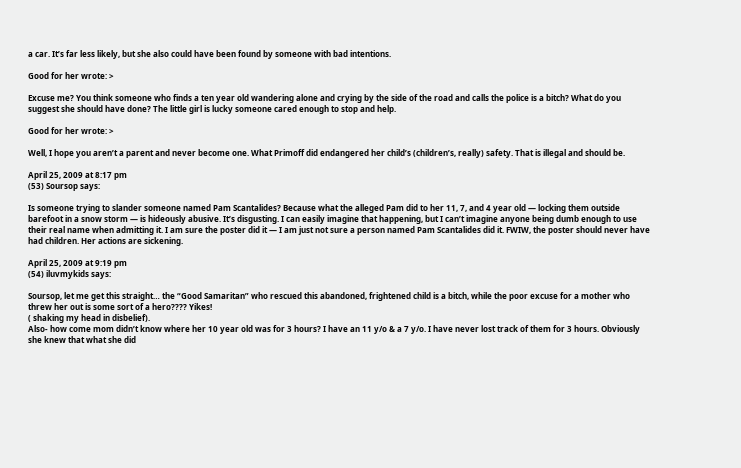a car. It’s far less likely, but she also could have been found by someone with bad intentions.

Good for her wrote: >

Excuse me? You think someone who finds a ten year old wandering alone and crying by the side of the road and calls the police is a bitch? What do you suggest she should have done? The little girl is lucky someone cared enough to stop and help.

Good for her wrote: >

Well, I hope you aren’t a parent and never become one. What Primoff did endangered her child’s (children’s, really) safety. That is illegal and should be.

April 25, 2009 at 8:17 pm
(53) Soursop says:

Is someone trying to slander someone named Pam Scantalides? Because what the alleged Pam did to her 11, 7, and 4 year old — locking them outside barefoot in a snow storm — is hideously abusive. It’s disgusting. I can easily imagine that happening, but I can’t imagine anyone being dumb enough to use their real name when admitting it. I am sure the poster did it — I am just not sure a person named Pam Scantalides did it. FWIW, the poster should never have had children. Her actions are sickening.

April 25, 2009 at 9:19 pm
(54) iluvmykids says:

Soursop, let me get this straight… the “Good Samaritan” who rescued this abandoned, frightened child is a bitch, while the poor excuse for a mother who threw her out is some sort of a hero???? Yikes!
( shaking my head in disbelief).
Also- how come mom didn’t know where her 10 year old was for 3 hours? I have an 11 y/o & a 7 y/o. I have never lost track of them for 3 hours. Obviously she knew that what she did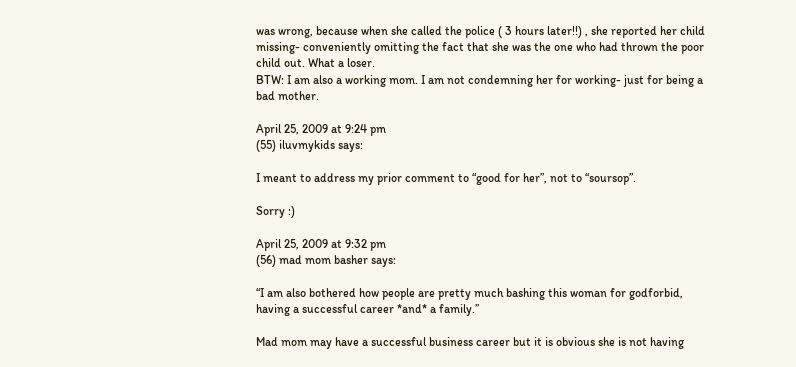was wrong, because when she called the police ( 3 hours later!!) , she reported her child missing- conveniently omitting the fact that she was the one who had thrown the poor child out. What a loser.
BTW: I am also a working mom. I am not condemning her for working- just for being a bad mother.

April 25, 2009 at 9:24 pm
(55) iluvmykids says:

I meant to address my prior comment to “good for her”, not to “soursop”.

Sorry :)

April 25, 2009 at 9:32 pm
(56) mad mom basher says:

“I am also bothered how people are pretty much bashing this woman for godforbid, having a successful career *and* a family.”

Mad mom may have a successful business career but it is obvious she is not having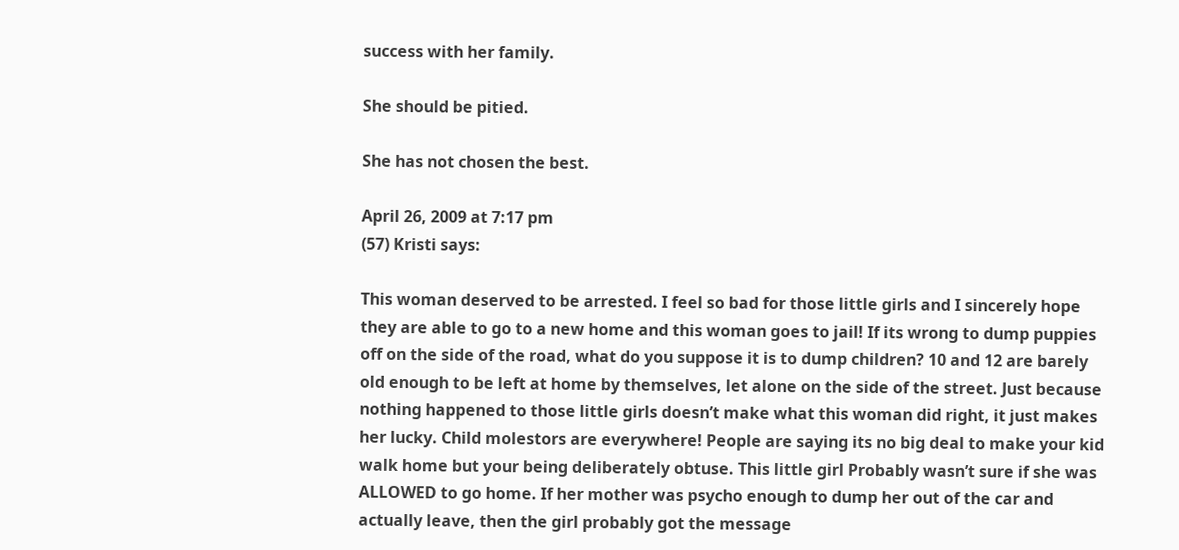success with her family.

She should be pitied.

She has not chosen the best.

April 26, 2009 at 7:17 pm
(57) Kristi says:

This woman deserved to be arrested. I feel so bad for those little girls and I sincerely hope they are able to go to a new home and this woman goes to jail! If its wrong to dump puppies off on the side of the road, what do you suppose it is to dump children? 10 and 12 are barely old enough to be left at home by themselves, let alone on the side of the street. Just because nothing happened to those little girls doesn’t make what this woman did right, it just makes her lucky. Child molestors are everywhere! People are saying its no big deal to make your kid walk home but your being deliberately obtuse. This little girl Probably wasn’t sure if she was ALLOWED to go home. If her mother was psycho enough to dump her out of the car and actually leave, then the girl probably got the message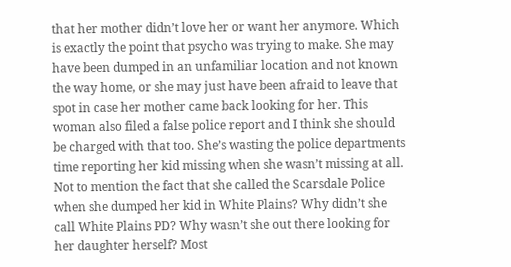that her mother didn’t love her or want her anymore. Which is exactly the point that psycho was trying to make. She may have been dumped in an unfamiliar location and not known the way home, or she may just have been afraid to leave that spot in case her mother came back looking for her. This woman also filed a false police report and I think she should be charged with that too. She’s wasting the police departments time reporting her kid missing when she wasn’t missing at all. Not to mention the fact that she called the Scarsdale Police when she dumped her kid in White Plains? Why didn’t she call White Plains PD? Why wasn’t she out there looking for her daughter herself? Most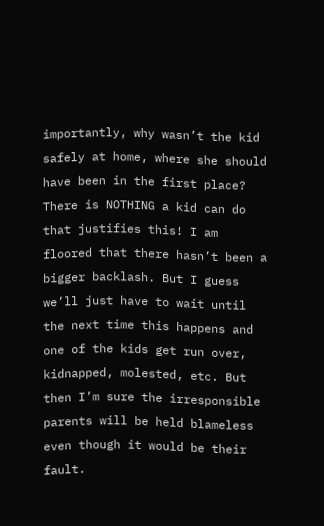importantly, why wasn’t the kid safely at home, where she should have been in the first place? There is NOTHING a kid can do that justifies this! I am floored that there hasn’t been a bigger backlash. But I guess we’ll just have to wait until the next time this happens and one of the kids get run over, kidnapped, molested, etc. But then I’m sure the irresponsible parents will be held blameless even though it would be their fault.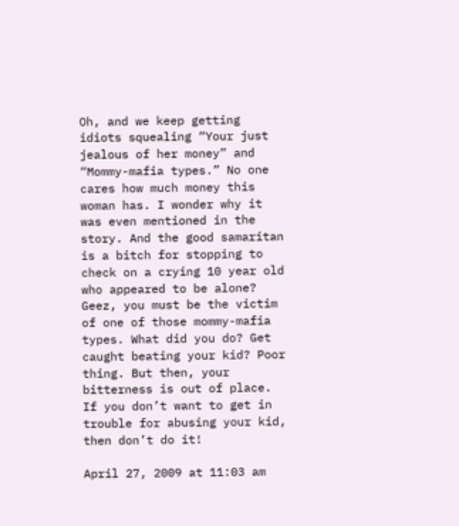Oh, and we keep getting idiots squealing “Your just jealous of her money” and “Mommy-mafia types.” No one cares how much money this woman has. I wonder why it was even mentioned in the story. And the good samaritan is a bitch for stopping to check on a crying 10 year old who appeared to be alone? Geez, you must be the victim of one of those mommy-mafia types. What did you do? Get caught beating your kid? Poor thing. But then, your bitterness is out of place. If you don’t want to get in trouble for abusing your kid, then don’t do it!

April 27, 2009 at 11:03 am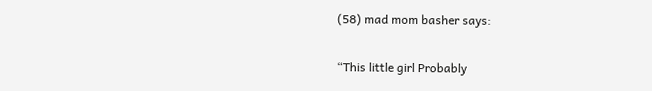(58) mad mom basher says:


“This little girl Probably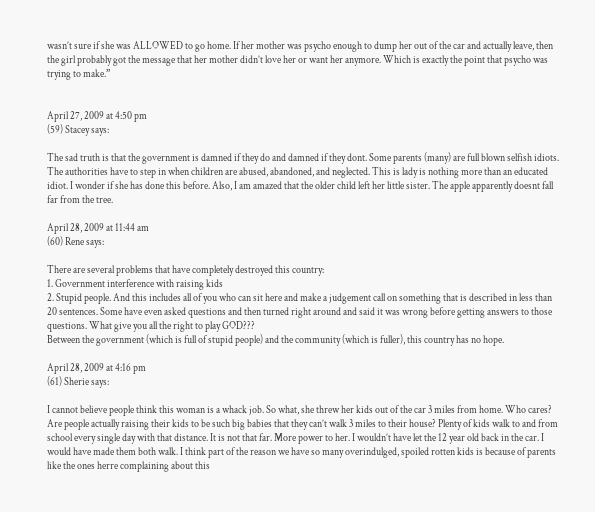wasn’t sure if she was ALLOWED to go home. If her mother was psycho enough to dump her out of the car and actually leave, then the girl probably got the message that her mother didn’t love her or want her anymore. Which is exactly the point that psycho was trying to make.”


April 27, 2009 at 4:50 pm
(59) Stacey says:

The sad truth is that the government is damned if they do and damned if they dont. Some parents (many) are full blown selfish idiots. The authorities have to step in when children are abused, abandoned, and neglected. This is lady is nothing more than an educated idiot. I wonder if she has done this before. Also, I am amazed that the older child left her little sister. The apple apparently doesnt fall far from the tree.

April 28, 2009 at 11:44 am
(60) Rene says:

There are several problems that have completely destroyed this country:
1. Government interference with raising kids
2. Stupid people. And this includes all of you who can sit here and make a judgement call on something that is described in less than 20 sentences. Some have even asked questions and then turned right around and said it was wrong before getting answers to those questions. What give you all the right to play GOD???
Between the government (which is full of stupid people) and the community (which is fuller), this country has no hope.

April 28, 2009 at 4:16 pm
(61) Sherie says:

I cannot believe people think this woman is a whack job. So what, she threw her kids out of the car 3 miles from home. Who cares? Are people actually raising their kids to be such big babies that they can’t walk 3 miles to their house? Plenty of kids walk to and from school every single day with that distance. It is not that far. More power to her. I wouldn’t have let the 12 year old back in the car. I would have made them both walk. I think part of the reason we have so many overindulged, spoiled rotten kids is because of parents like the ones herre complaining about this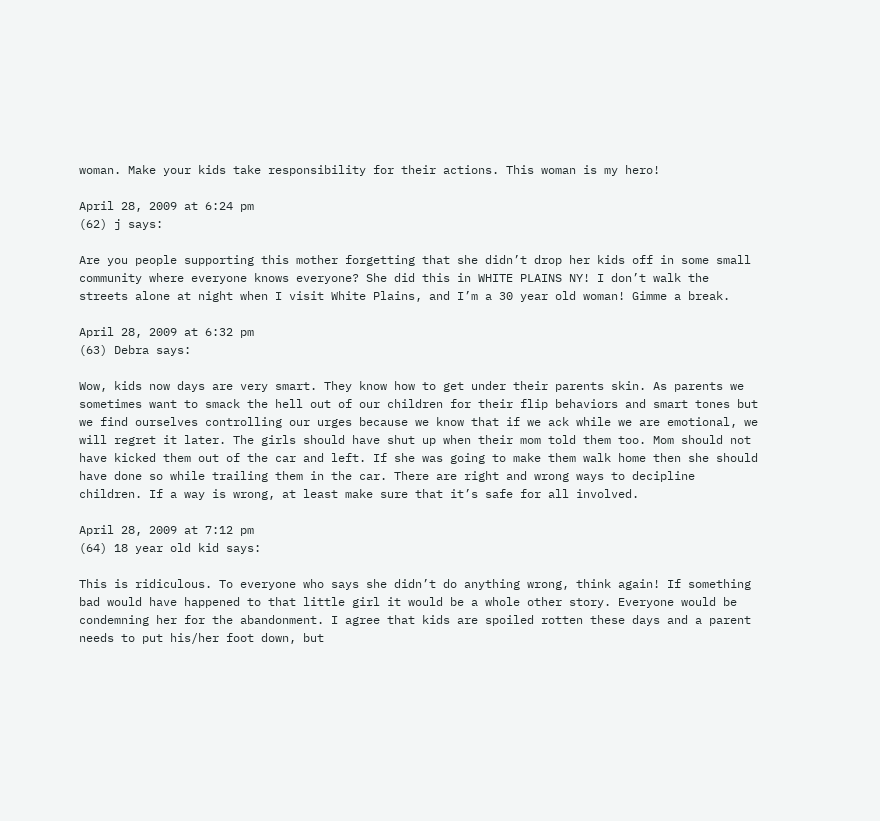woman. Make your kids take responsibility for their actions. This woman is my hero!

April 28, 2009 at 6:24 pm
(62) j says:

Are you people supporting this mother forgetting that she didn’t drop her kids off in some small community where everyone knows everyone? She did this in WHITE PLAINS NY! I don’t walk the streets alone at night when I visit White Plains, and I’m a 30 year old woman! Gimme a break.

April 28, 2009 at 6:32 pm
(63) Debra says:

Wow, kids now days are very smart. They know how to get under their parents skin. As parents we sometimes want to smack the hell out of our children for their flip behaviors and smart tones but we find ourselves controlling our urges because we know that if we ack while we are emotional, we will regret it later. The girls should have shut up when their mom told them too. Mom should not have kicked them out of the car and left. If she was going to make them walk home then she should have done so while trailing them in the car. There are right and wrong ways to decipline children. If a way is wrong, at least make sure that it’s safe for all involved.

April 28, 2009 at 7:12 pm
(64) 18 year old kid says:

This is ridiculous. To everyone who says she didn’t do anything wrong, think again! If something bad would have happened to that little girl it would be a whole other story. Everyone would be condemning her for the abandonment. I agree that kids are spoiled rotten these days and a parent needs to put his/her foot down, but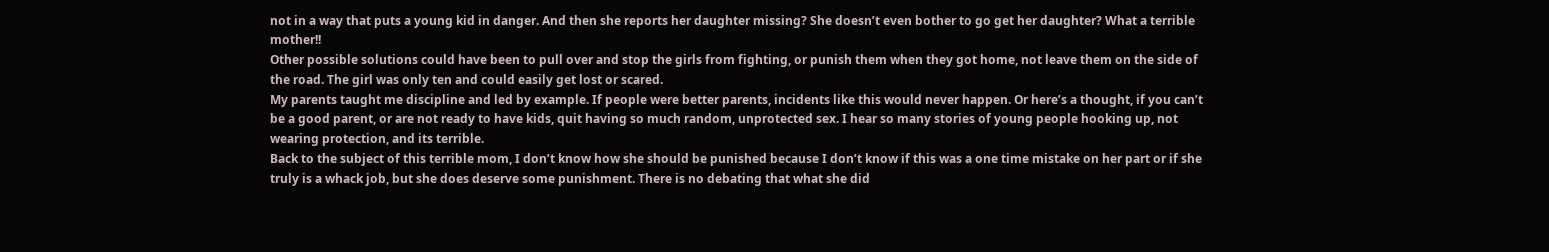not in a way that puts a young kid in danger. And then she reports her daughter missing? She doesn’t even bother to go get her daughter? What a terrible mother!!
Other possible solutions could have been to pull over and stop the girls from fighting, or punish them when they got home, not leave them on the side of the road. The girl was only ten and could easily get lost or scared.
My parents taught me discipline and led by example. If people were better parents, incidents like this would never happen. Or here’s a thought, if you can’t be a good parent, or are not ready to have kids, quit having so much random, unprotected sex. I hear so many stories of young people hooking up, not wearing protection, and its terrible.
Back to the subject of this terrible mom, I don’t know how she should be punished because I don’t know if this was a one time mistake on her part or if she truly is a whack job, but she does deserve some punishment. There is no debating that what she did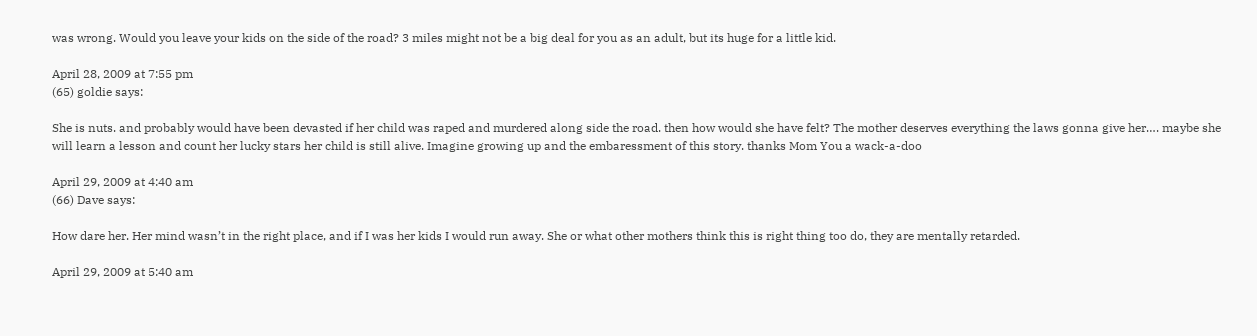was wrong. Would you leave your kids on the side of the road? 3 miles might not be a big deal for you as an adult, but its huge for a little kid.

April 28, 2009 at 7:55 pm
(65) goldie says:

She is nuts. and probably would have been devasted if her child was raped and murdered along side the road. then how would she have felt? The mother deserves everything the laws gonna give her…. maybe she will learn a lesson and count her lucky stars her child is still alive. Imagine growing up and the embaressment of this story. thanks Mom You a wack-a-doo

April 29, 2009 at 4:40 am
(66) Dave says:

How dare her. Her mind wasn’t in the right place, and if I was her kids I would run away. She or what other mothers think this is right thing too do, they are mentally retarded.

April 29, 2009 at 5:40 am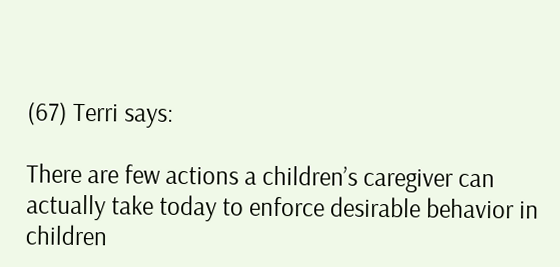(67) Terri says:

There are few actions a children’s caregiver can actually take today to enforce desirable behavior in children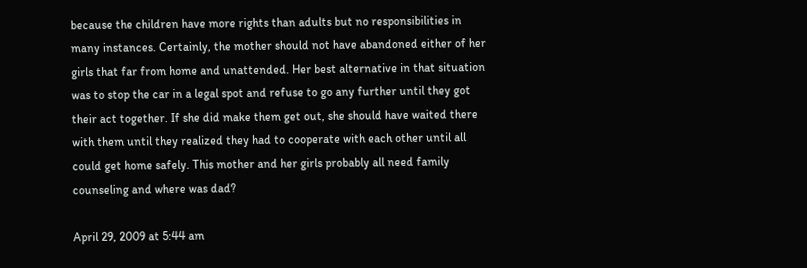because the children have more rights than adults but no responsibilities in many instances. Certainly, the mother should not have abandoned either of her girls that far from home and unattended. Her best alternative in that situation was to stop the car in a legal spot and refuse to go any further until they got their act together. If she did make them get out, she should have waited there with them until they realized they had to cooperate with each other until all could get home safely. This mother and her girls probably all need family counseling and where was dad?

April 29, 2009 at 5:44 am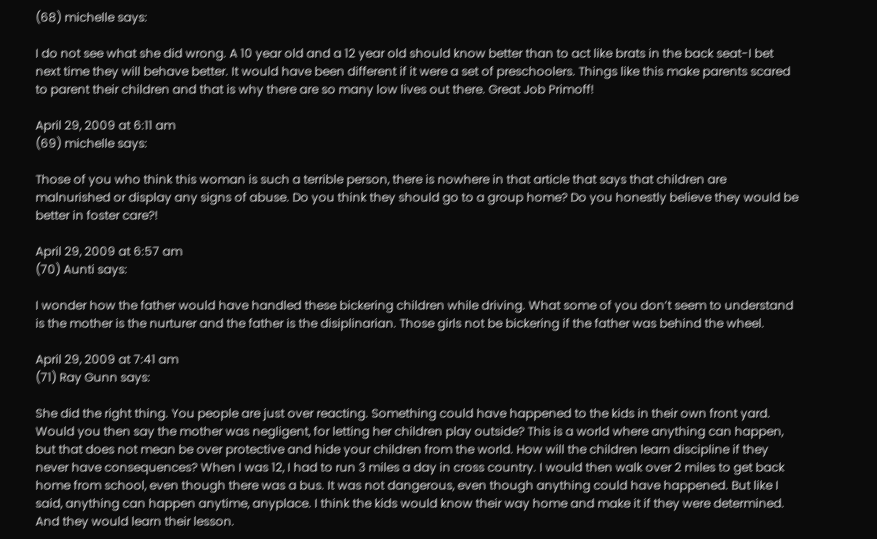(68) michelle says:

I do not see what she did wrong. A 10 year old and a 12 year old should know better than to act like brats in the back seat-I bet next time they will behave better. It would have been different if it were a set of preschoolers. Things like this make parents scared to parent their children and that is why there are so many low lives out there. Great Job Primoff!

April 29, 2009 at 6:11 am
(69) michelle says:

Those of you who think this woman is such a terrible person, there is nowhere in that article that says that children are malnurished or display any signs of abuse. Do you think they should go to a group home? Do you honestly believe they would be better in foster care?!

April 29, 2009 at 6:57 am
(70) Aunti says:

I wonder how the father would have handled these bickering children while driving. What some of you don’t seem to understand is the mother is the nurturer and the father is the disiplinarian. Those girls not be bickering if the father was behind the wheel.

April 29, 2009 at 7:41 am
(71) Ray Gunn says:

She did the right thing. You people are just over reacting. Something could have happened to the kids in their own front yard. Would you then say the mother was negligent, for letting her children play outside? This is a world where anything can happen, but that does not mean be over protective and hide your children from the world. How will the children learn discipline if they never have consequences? When I was 12, I had to run 3 miles a day in cross country. I would then walk over 2 miles to get back home from school, even though there was a bus. It was not dangerous, even though anything could have happened. But like I said, anything can happen anytime, anyplace. I think the kids would know their way home and make it if they were determined. And they would learn their lesson.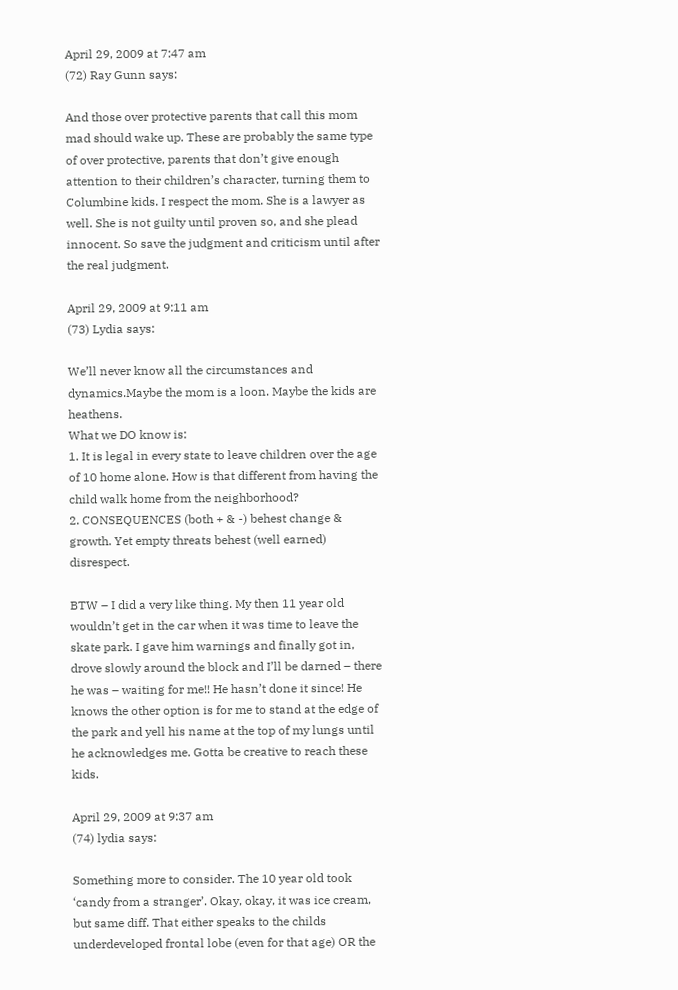April 29, 2009 at 7:47 am
(72) Ray Gunn says:

And those over protective parents that call this mom mad should wake up. These are probably the same type of over protective, parents that don’t give enough attention to their children’s character, turning them to Columbine kids. I respect the mom. She is a lawyer as well. She is not guilty until proven so, and she plead innocent. So save the judgment and criticism until after the real judgment.

April 29, 2009 at 9:11 am
(73) Lydia says:

We’ll never know all the circumstances and dynamics.Maybe the mom is a loon. Maybe the kids are heathens.
What we DO know is:
1. It is legal in every state to leave children over the age of 10 home alone. How is that different from having the child walk home from the neighborhood?
2. CONSEQUENCES (both + & -) behest change & growth. Yet empty threats behest (well earned) disrespect.

BTW – I did a very like thing. My then 11 year old wouldn’t get in the car when it was time to leave the skate park. I gave him warnings and finally got in, drove slowly around the block and I’ll be darned – there he was – waiting for me!! He hasn’t done it since! He knows the other option is for me to stand at the edge of the park and yell his name at the top of my lungs until he acknowledges me. Gotta be creative to reach these kids.

April 29, 2009 at 9:37 am
(74) lydia says:

Something more to consider. The 10 year old took ‘candy from a stranger’. Okay, okay, it was ice cream, but same diff. That either speaks to the childs underdeveloped frontal lobe (even for that age) OR the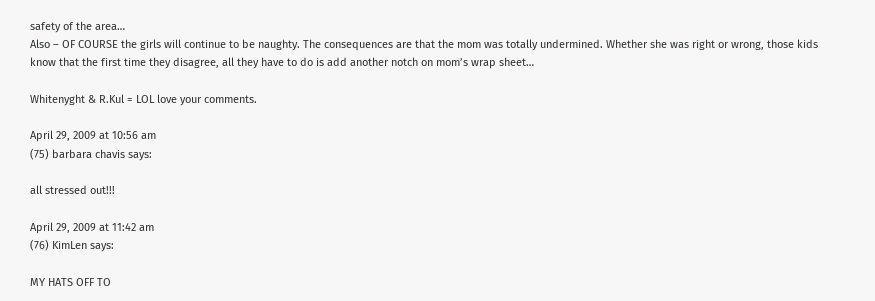safety of the area…
Also – OF COURSE the girls will continue to be naughty. The consequences are that the mom was totally undermined. Whether she was right or wrong, those kids know that the first time they disagree, all they have to do is add another notch on mom’s wrap sheet…

Whitenyght & R.Kul = LOL love your comments.

April 29, 2009 at 10:56 am
(75) barbara chavis says:

all stressed out!!!

April 29, 2009 at 11:42 am
(76) KimLen says:

MY HATS OFF TO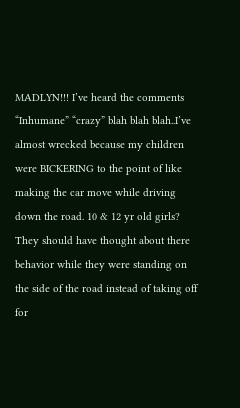MADLYN!!! I’ve heard the comments “Inhumane” “crazy” blah blah blah..I’ve almost wrecked because my children were BICKERING to the point of like making the car move while driving down the road. 10 & 12 yr old girls? They should have thought about there behavior while they were standing on the side of the road instead of taking off for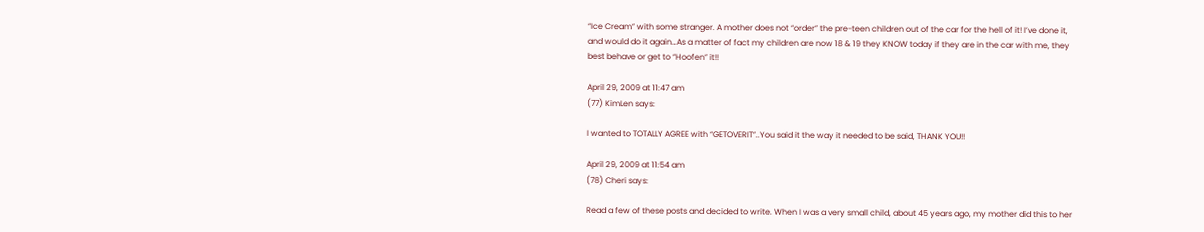“Ice Cream” with some stranger. A mother does not “order” the pre-teen children out of the car for the hell of it! I’ve done it, and would do it again…As a matter of fact my children are now 18 & 19 they KNOW today if they are in the car with me, they best behave or get to “Hoofen” it!!

April 29, 2009 at 11:47 am
(77) KimLen says:

I wanted to TOTALLY AGREE with “GETOVERIT”..You said it the way it needed to be said, THANK YOU!!

April 29, 2009 at 11:54 am
(78) Cheri says:

Read a few of these posts and decided to write. When I was a very small child, about 45 years ago, my mother did this to her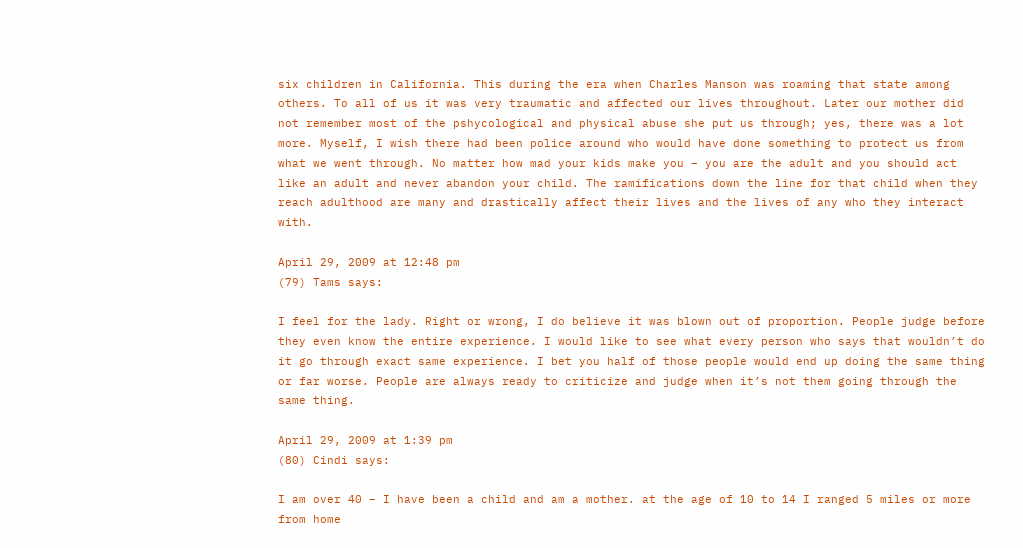six children in California. This during the era when Charles Manson was roaming that state among others. To all of us it was very traumatic and affected our lives throughout. Later our mother did not remember most of the pshycological and physical abuse she put us through; yes, there was a lot more. Myself, I wish there had been police around who would have done something to protect us from what we went through. No matter how mad your kids make you – you are the adult and you should act like an adult and never abandon your child. The ramifications down the line for that child when they reach adulthood are many and drastically affect their lives and the lives of any who they interact with.

April 29, 2009 at 12:48 pm
(79) Tams says:

I feel for the lady. Right or wrong, I do believe it was blown out of proportion. People judge before they even know the entire experience. I would like to see what every person who says that wouldn’t do it go through exact same experience. I bet you half of those people would end up doing the same thing or far worse. People are always ready to criticize and judge when it’s not them going through the same thing.

April 29, 2009 at 1:39 pm
(80) Cindi says:

I am over 40 – I have been a child and am a mother. at the age of 10 to 14 I ranged 5 miles or more from home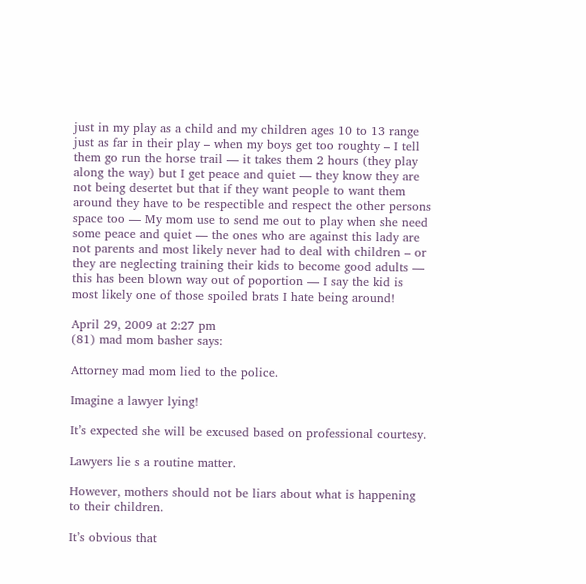just in my play as a child and my children ages 10 to 13 range just as far in their play – when my boys get too roughty – I tell them go run the horse trail — it takes them 2 hours (they play along the way) but I get peace and quiet — they know they are not being desertet but that if they want people to want them around they have to be respectible and respect the other persons space too — My mom use to send me out to play when she need some peace and quiet — the ones who are against this lady are not parents and most likely never had to deal with children – or they are neglecting training their kids to become good adults — this has been blown way out of poportion — I say the kid is most likely one of those spoiled brats I hate being around!

April 29, 2009 at 2:27 pm
(81) mad mom basher says:

Attorney mad mom lied to the police.

Imagine a lawyer lying!

It’s expected she will be excused based on professional courtesy.

Lawyers lie s a routine matter.

However, mothers should not be liars about what is happening to their children.

It’s obvious that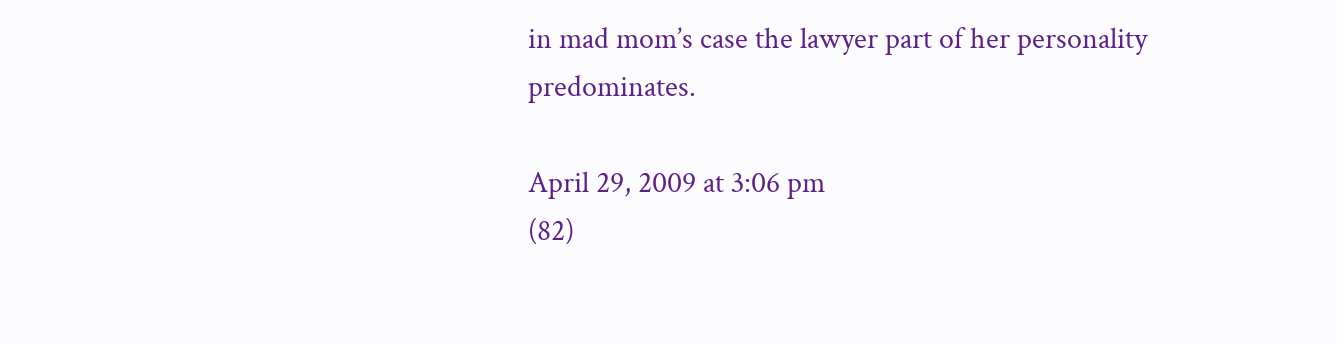in mad mom’s case the lawyer part of her personality predominates.

April 29, 2009 at 3:06 pm
(82)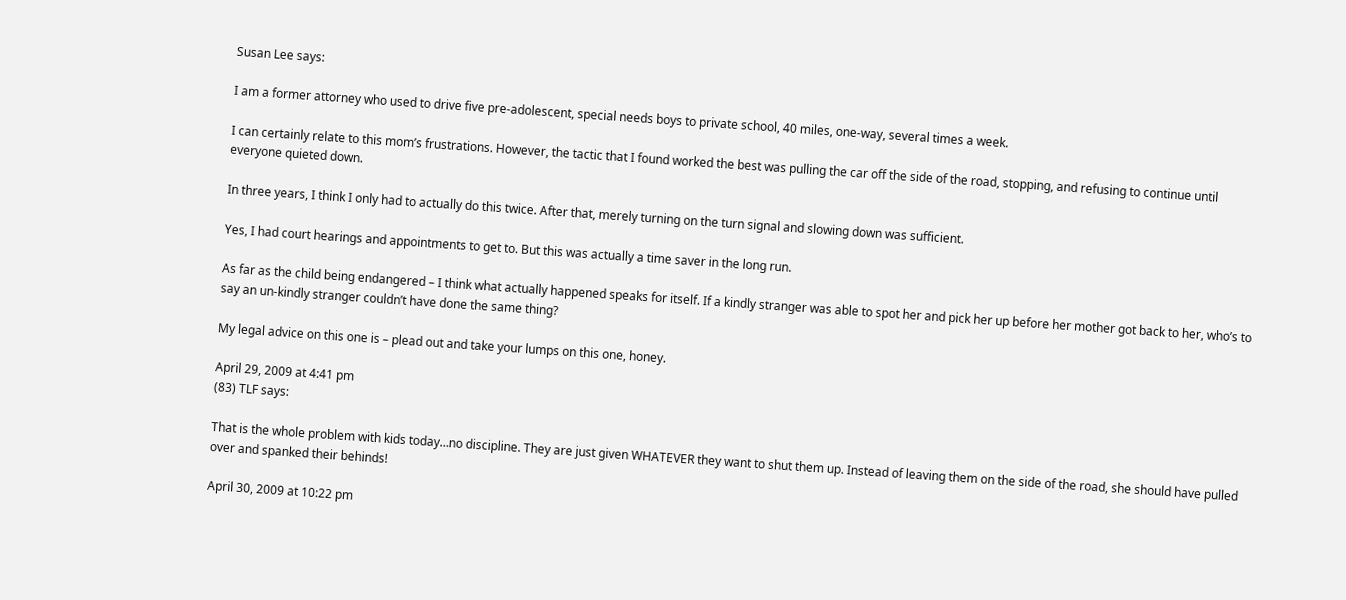Susan Lee says:

I am a former attorney who used to drive five pre-adolescent, special needs boys to private school, 40 miles, one-way, several times a week.

I can certainly relate to this mom’s frustrations. However, the tactic that I found worked the best was pulling the car off the side of the road, stopping, and refusing to continue until everyone quieted down.

In three years, I think I only had to actually do this twice. After that, merely turning on the turn signal and slowing down was sufficient.

Yes, I had court hearings and appointments to get to. But this was actually a time saver in the long run.

As far as the child being endangered – I think what actually happened speaks for itself. If a kindly stranger was able to spot her and pick her up before her mother got back to her, who’s to say an un-kindly stranger couldn’t have done the same thing?

My legal advice on this one is – plead out and take your lumps on this one, honey.

April 29, 2009 at 4:41 pm
(83) TLF says:

That is the whole problem with kids today…no discipline. They are just given WHATEVER they want to shut them up. Instead of leaving them on the side of the road, she should have pulled over and spanked their behinds!

April 30, 2009 at 10:22 pm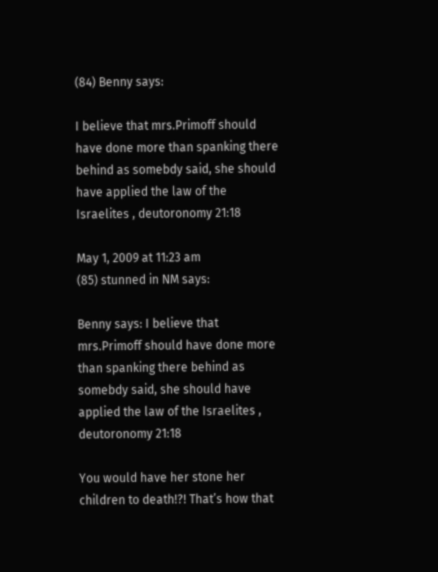(84) Benny says:

I believe that mrs.Primoff should have done more than spanking there behind as somebdy said, she should have applied the law of the Israelites , deutoronomy 21:18

May 1, 2009 at 11:23 am
(85) stunned in NM says:

Benny says: I believe that mrs.Primoff should have done more than spanking there behind as somebdy said, she should have applied the law of the Israelites , deutoronomy 21:18

You would have her stone her children to death!?! That’s how that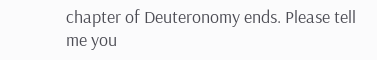chapter of Deuteronomy ends. Please tell me you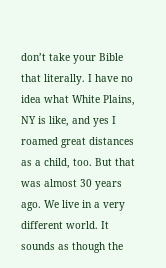don’t take your Bible that literally. I have no idea what White Plains, NY is like, and yes I roamed great distances as a child, too. But that was almost 30 years ago. We live in a very different world. It sounds as though the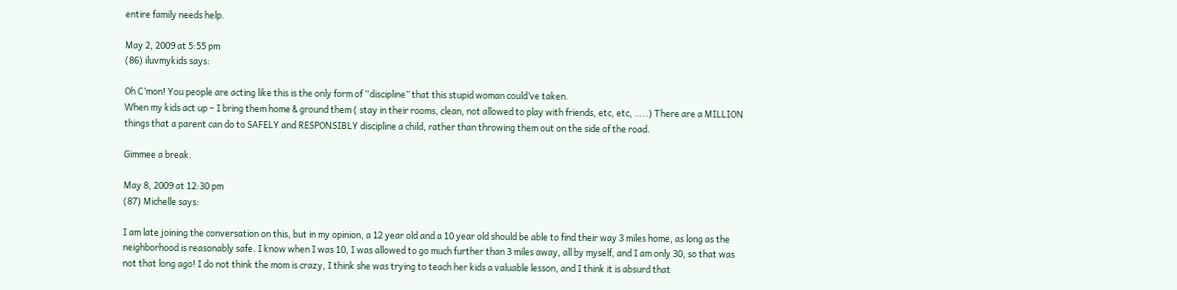entire family needs help.

May 2, 2009 at 5:55 pm
(86) iluvmykids says:

Oh C’mon! You people are acting like this is the only form of “discipline” that this stupid woman could’ve taken.
When my kids act up – I bring them home & ground them ( stay in their rooms, clean, not allowed to play with friends, etc, etc, …..) There are a MILLION things that a parent can do to SAFELY and RESPONSIBLY discipline a child, rather than throwing them out on the side of the road.

Gimmee a break.

May 8, 2009 at 12:30 pm
(87) Michelle says:

I am late joining the conversation on this, but in my opinion, a 12 year old and a 10 year old should be able to find their way 3 miles home, as long as the neighborhood is reasonably safe. I know when I was 10, I was allowed to go much further than 3 miles away, all by myself, and I am only 30, so that was not that long ago! I do not think the mom is crazy, I think she was trying to teach her kids a valuable lesson, and I think it is absurd that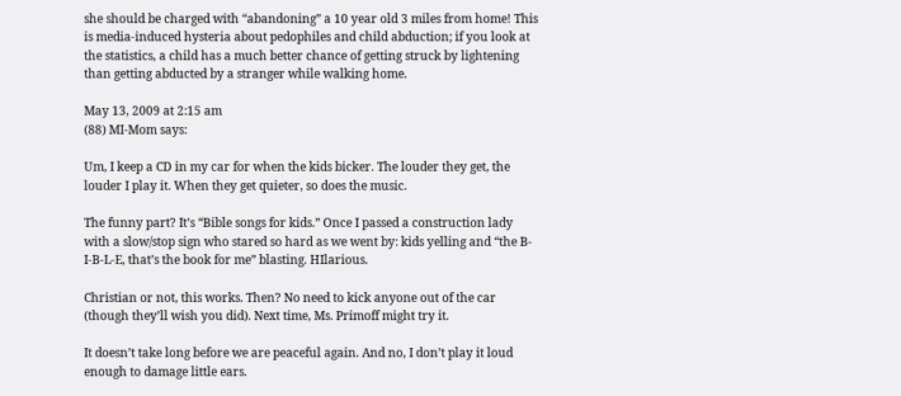she should be charged with “abandoning” a 10 year old 3 miles from home! This is media-induced hysteria about pedophiles and child abduction; if you look at the statistics, a child has a much better chance of getting struck by lightening than getting abducted by a stranger while walking home.

May 13, 2009 at 2:15 am
(88) MI-Mom says:

Um, I keep a CD in my car for when the kids bicker. The louder they get, the louder I play it. When they get quieter, so does the music.

The funny part? It’s “Bible songs for kids.” Once I passed a construction lady with a slow/stop sign who stared so hard as we went by: kids yelling and “the B-I-B-L-E, that’s the book for me” blasting. HIlarious.

Christian or not, this works. Then? No need to kick anyone out of the car (though they’ll wish you did). Next time, Ms. Primoff might try it.

It doesn’t take long before we are peaceful again. And no, I don’t play it loud enough to damage little ears.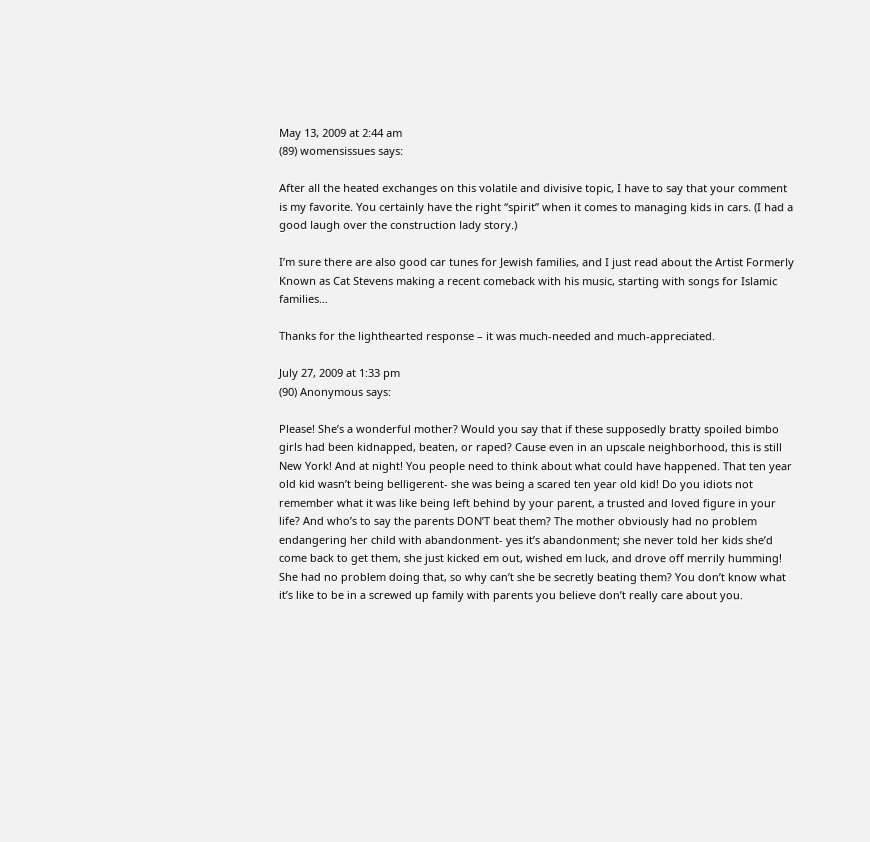May 13, 2009 at 2:44 am
(89) womensissues says:

After all the heated exchanges on this volatile and divisive topic, I have to say that your comment is my favorite. You certainly have the right “spirit” when it comes to managing kids in cars. (I had a good laugh over the construction lady story.)

I’m sure there are also good car tunes for Jewish families, and I just read about the Artist Formerly Known as Cat Stevens making a recent comeback with his music, starting with songs for Islamic families…

Thanks for the lighthearted response – it was much-needed and much-appreciated.

July 27, 2009 at 1:33 pm
(90) Anonymous says:

Please! She’s a wonderful mother? Would you say that if these supposedly bratty spoiled bimbo girls had been kidnapped, beaten, or raped? Cause even in an upscale neighborhood, this is still New York! And at night! You people need to think about what could have happened. That ten year old kid wasn’t being belligerent- she was being a scared ten year old kid! Do you idiots not remember what it was like being left behind by your parent, a trusted and loved figure in your life? And who’s to say the parents DON’T beat them? The mother obviously had no problem endangering her child with abandonment- yes it’s abandonment; she never told her kids she’d come back to get them, she just kicked em out, wished em luck, and drove off merrily humming! She had no problem doing that, so why can’t she be secretly beating them? You don’t know what it’s like to be in a screwed up family with parents you believe don’t really care about you.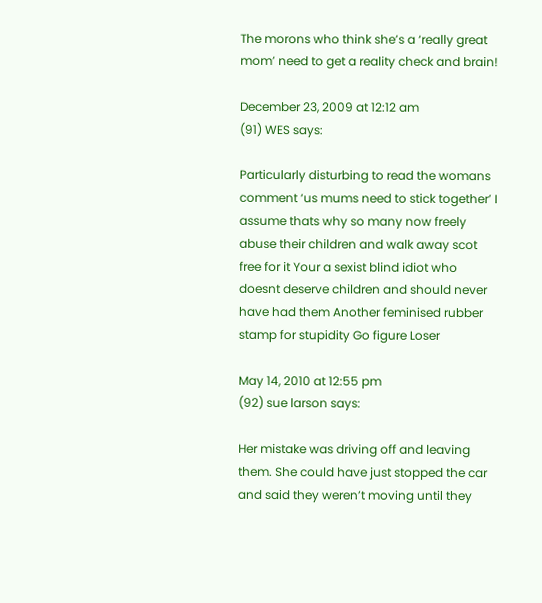The morons who think she’s a ‘really great mom’ need to get a reality check and brain!

December 23, 2009 at 12:12 am
(91) WES says:

Particularly disturbing to read the womans comment ‘us mums need to stick together’ I assume thats why so many now freely abuse their children and walk away scot free for it Your a sexist blind idiot who doesnt deserve children and should never have had them Another feminised rubber stamp for stupidity Go figure Loser

May 14, 2010 at 12:55 pm
(92) sue larson says:

Her mistake was driving off and leaving them. She could have just stopped the car and said they weren’t moving until they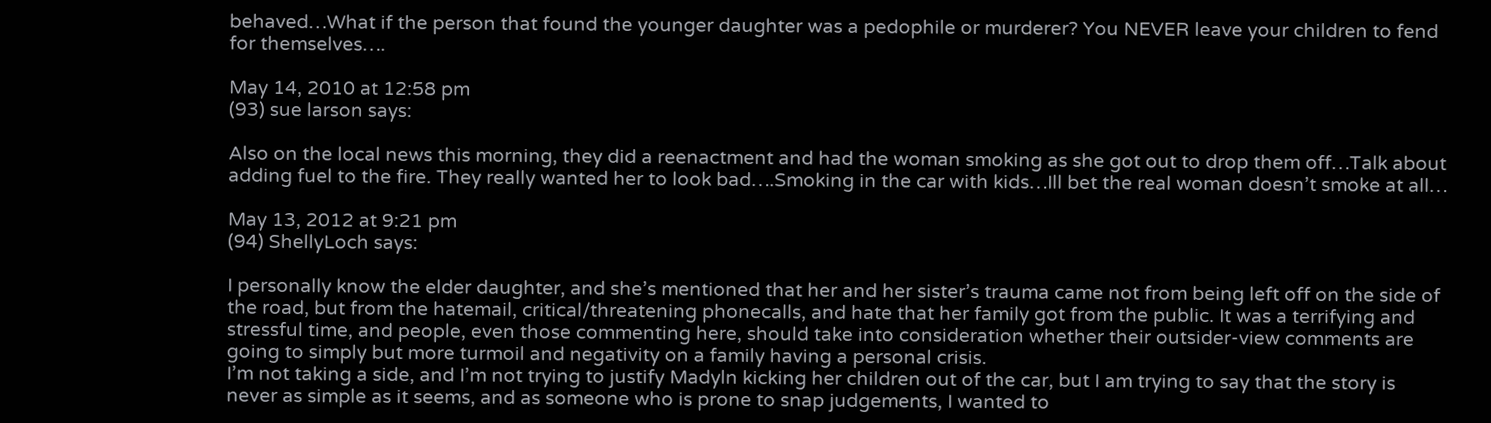behaved…What if the person that found the younger daughter was a pedophile or murderer? You NEVER leave your children to fend for themselves….

May 14, 2010 at 12:58 pm
(93) sue larson says:

Also on the local news this morning, they did a reenactment and had the woman smoking as she got out to drop them off…Talk about adding fuel to the fire. They really wanted her to look bad….Smoking in the car with kids…Ill bet the real woman doesn’t smoke at all…

May 13, 2012 at 9:21 pm
(94) ShellyLoch says:

I personally know the elder daughter, and she’s mentioned that her and her sister’s trauma came not from being left off on the side of the road, but from the hatemail, critical/threatening phonecalls, and hate that her family got from the public. It was a terrifying and stressful time, and people, even those commenting here, should take into consideration whether their outsider-view comments are going to simply but more turmoil and negativity on a family having a personal crisis.
I’m not taking a side, and I’m not trying to justify Madyln kicking her children out of the car, but I am trying to say that the story is never as simple as it seems, and as someone who is prone to snap judgements, I wanted to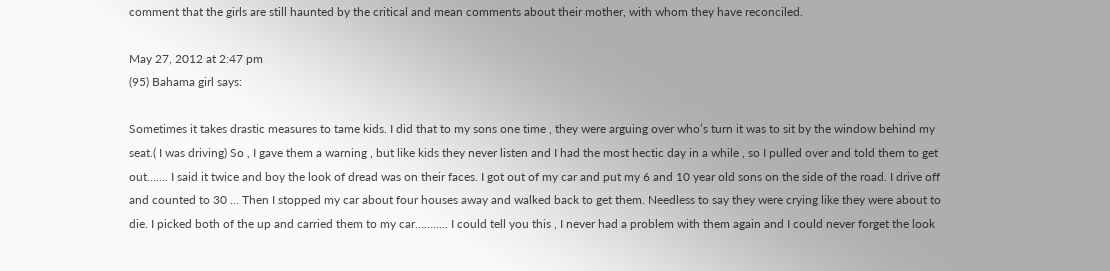comment that the girls are still haunted by the critical and mean comments about their mother, with whom they have reconciled.

May 27, 2012 at 2:47 pm
(95) Bahama girl says:

Sometimes it takes drastic measures to tame kids. I did that to my sons one time , they were arguing over who’s turn it was to sit by the window behind my seat.( I was driving) So , I gave them a warning , but like kids they never listen and I had the most hectic day in a while , so I pulled over and told them to get out……. I said it twice and boy the look of dread was on their faces. I got out of my car and put my 6 and 10 year old sons on the side of the road. I drive off and counted to 30 … Then I stopped my car about four houses away and walked back to get them. Needless to say they were crying like they were about to die. I picked both of the up and carried them to my car……….. I could tell you this , I never had a problem with them again and I could never forget the look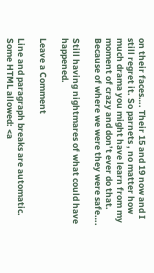on their faces…. Their 15 and 19 now and I still regret it. So parnets , no matter how much drama you might have learn from my moment of crazy and don’t ever do that. Because of where we were they were safe….

Still having nightmares of what could have happened.

Leave a Comment

Line and paragraph breaks are automatic. Some HTML allowed: <a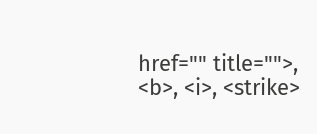href="" title="">, <b>, <i>, <strike>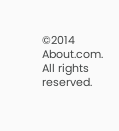©2014 About.com. All rights reserved.